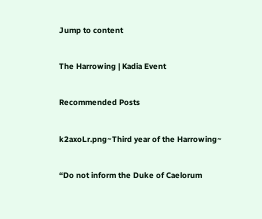Jump to content

The Harrowing | Kadia Event

Recommended Posts

k2axoLr.png~Third year of the Harrowing~

“Do not inform the Duke of Caelorum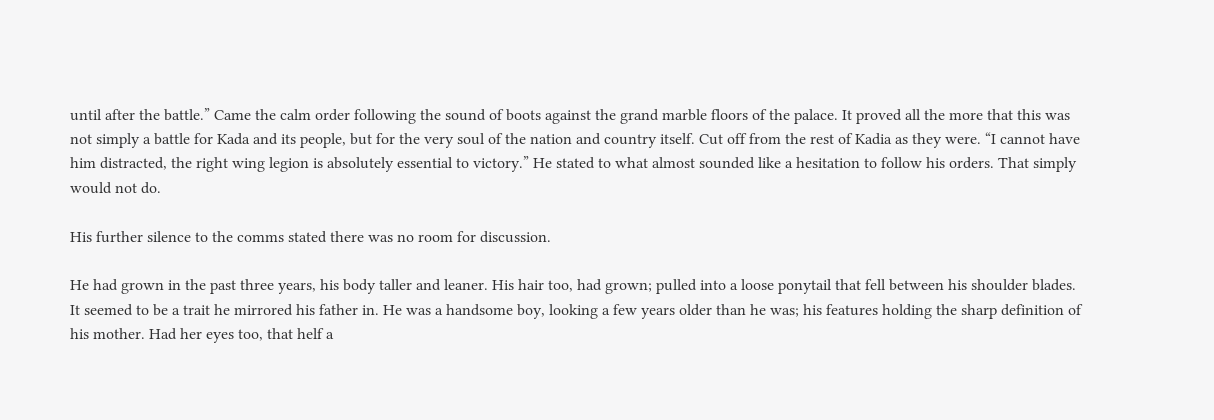until after the battle.” Came the calm order following the sound of boots against the grand marble floors of the palace. It proved all the more that this was not simply a battle for Kada and its people, but for the very soul of the nation and country itself. Cut off from the rest of Kadia as they were. “I cannot have him distracted, the right wing legion is absolutely essential to victory.” He stated to what almost sounded like a hesitation to follow his orders. That simply would not do.

His further silence to the comms stated there was no room for discussion.

He had grown in the past three years, his body taller and leaner. His hair too, had grown; pulled into a loose ponytail that fell between his shoulder blades. It seemed to be a trait he mirrored his father in. He was a handsome boy, looking a few years older than he was; his features holding the sharp definition of his mother. Had her eyes too, that helf a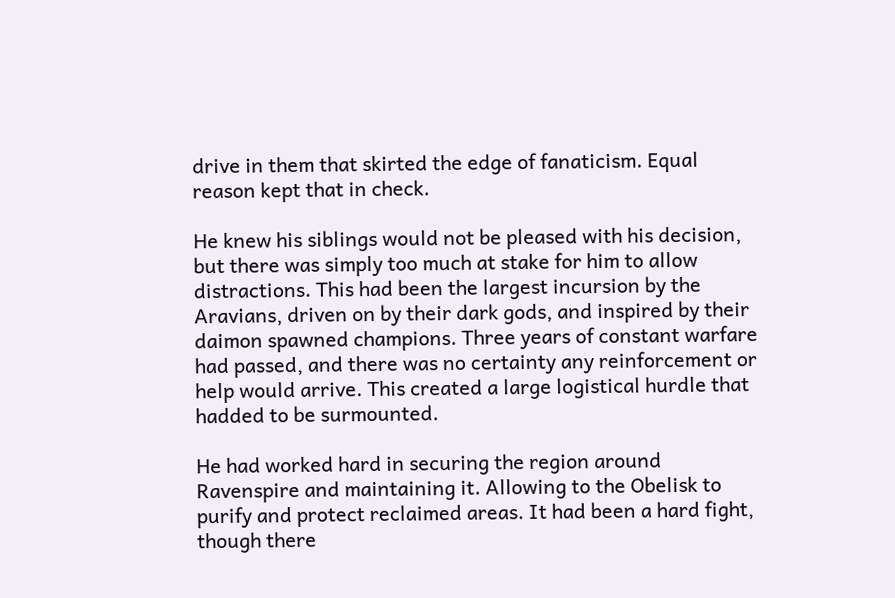drive in them that skirted the edge of fanaticism. Equal reason kept that in check.

He knew his siblings would not be pleased with his decision, but there was simply too much at stake for him to allow distractions. This had been the largest incursion by the Aravians, driven on by their dark gods, and inspired by their daimon spawned champions. Three years of constant warfare had passed, and there was no certainty any reinforcement or help would arrive. This created a large logistical hurdle that hadded to be surmounted.

He had worked hard in securing the region around Ravenspire and maintaining it. Allowing to the Obelisk to purify and protect reclaimed areas. It had been a hard fight, though there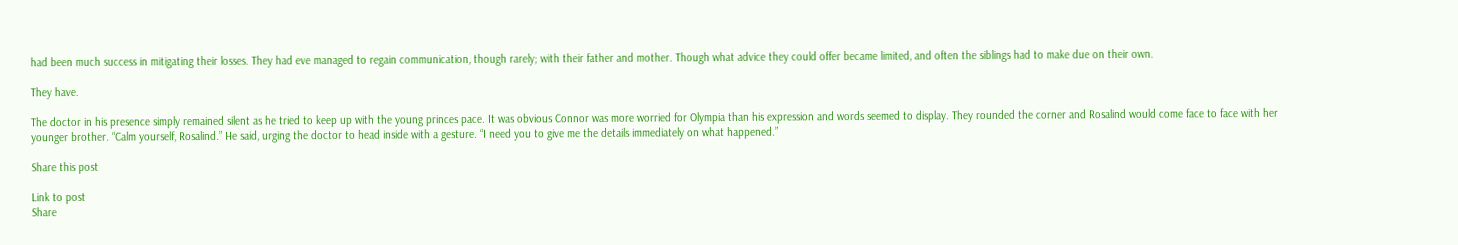had been much success in mitigating their losses. They had eve managed to regain communication, though rarely; with their father and mother. Though what advice they could offer became limited, and often the siblings had to make due on their own.

They have.

The doctor in his presence simply remained silent as he tried to keep up with the young princes pace. It was obvious Connor was more worried for Olympia than his expression and words seemed to display. They rounded the corner and Rosalind would come face to face with her younger brother. “Calm yourself, Rosalind.” He said, urging the doctor to head inside with a gesture. “I need you to give me the details immediately on what happened.”

Share this post

Link to post
Share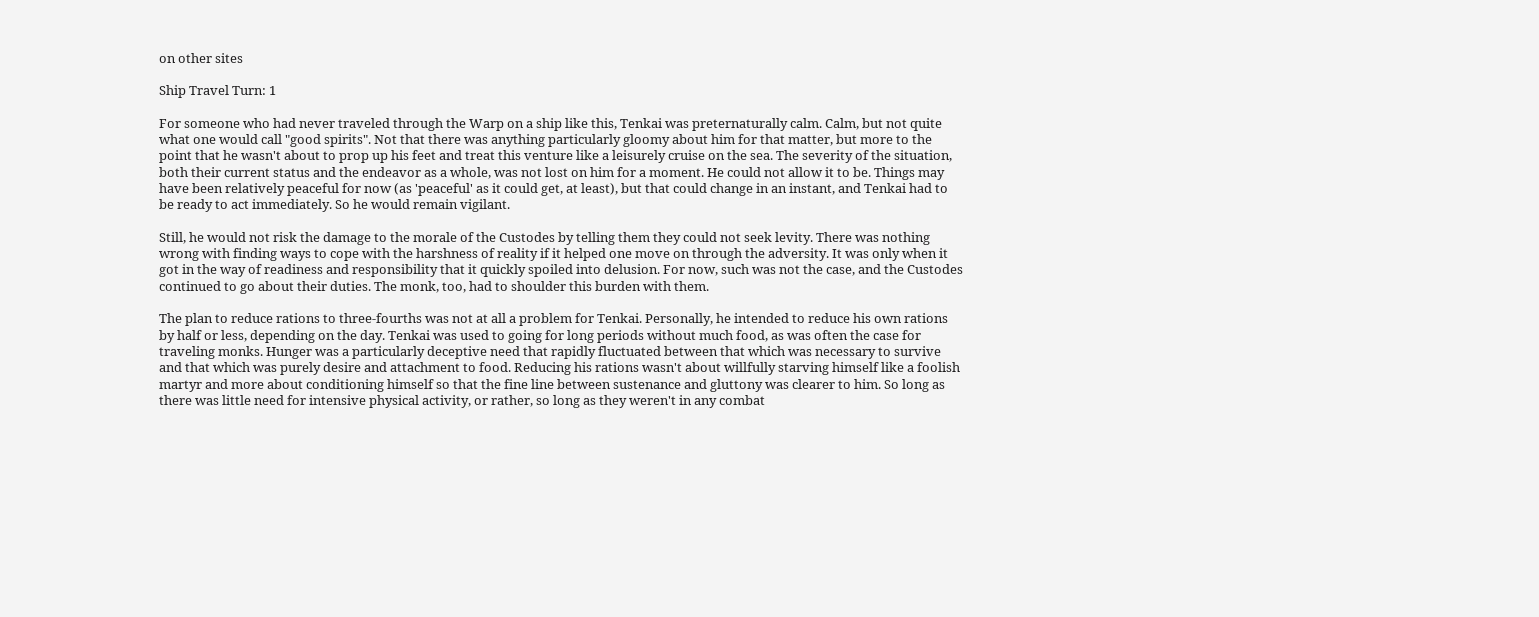on other sites

Ship Travel Turn: 1

For someone who had never traveled through the Warp on a ship like this, Tenkai was preternaturally calm. Calm, but not quite what one would call "good spirits". Not that there was anything particularly gloomy about him for that matter, but more to the point that he wasn't about to prop up his feet and treat this venture like a leisurely cruise on the sea. The severity of the situation, both their current status and the endeavor as a whole, was not lost on him for a moment. He could not allow it to be. Things may have been relatively peaceful for now (as 'peaceful' as it could get, at least), but that could change in an instant, and Tenkai had to be ready to act immediately. So he would remain vigilant.

Still, he would not risk the damage to the morale of the Custodes by telling them they could not seek levity. There was nothing wrong with finding ways to cope with the harshness of reality if it helped one move on through the adversity. It was only when it got in the way of readiness and responsibility that it quickly spoiled into delusion. For now, such was not the case, and the Custodes continued to go about their duties. The monk, too, had to shoulder this burden with them.

The plan to reduce rations to three-fourths was not at all a problem for Tenkai. Personally, he intended to reduce his own rations by half or less, depending on the day. Tenkai was used to going for long periods without much food, as was often the case for traveling monks. Hunger was a particularly deceptive need that rapidly fluctuated between that which was necessary to survive and that which was purely desire and attachment to food. Reducing his rations wasn't about willfully starving himself like a foolish martyr and more about conditioning himself so that the fine line between sustenance and gluttony was clearer to him. So long as there was little need for intensive physical activity, or rather, so long as they weren't in any combat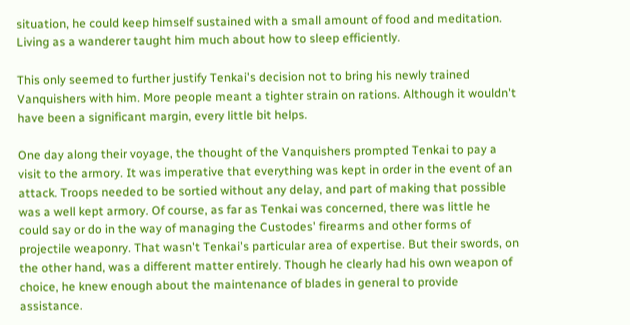situation, he could keep himself sustained with a small amount of food and meditation. Living as a wanderer taught him much about how to sleep efficiently.

This only seemed to further justify Tenkai's decision not to bring his newly trained Vanquishers with him. More people meant a tighter strain on rations. Although it wouldn't have been a significant margin, every little bit helps.

One day along their voyage, the thought of the Vanquishers prompted Tenkai to pay a visit to the armory. It was imperative that everything was kept in order in the event of an attack. Troops needed to be sortied without any delay, and part of making that possible was a well kept armory. Of course, as far as Tenkai was concerned, there was little he could say or do in the way of managing the Custodes' firearms and other forms of projectile weaponry. That wasn't Tenkai's particular area of expertise. But their swords, on the other hand, was a different matter entirely. Though he clearly had his own weapon of choice, he knew enough about the maintenance of blades in general to provide assistance.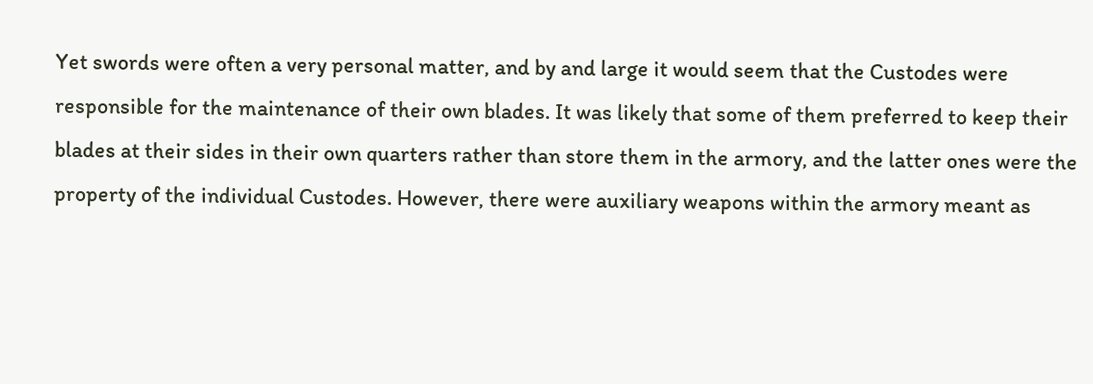Yet swords were often a very personal matter, and by and large it would seem that the Custodes were responsible for the maintenance of their own blades. It was likely that some of them preferred to keep their blades at their sides in their own quarters rather than store them in the armory, and the latter ones were the property of the individual Custodes. However, there were auxiliary weapons within the armory meant as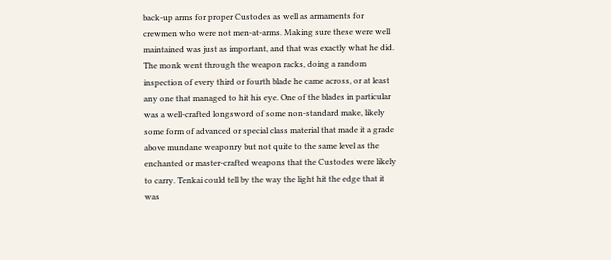back-up arms for proper Custodes as well as armaments for crewmen who were not men-at-arms. Making sure these were well maintained was just as important, and that was exactly what he did. The monk went through the weapon racks, doing a random inspection of every third or fourth blade he came across, or at least any one that managed to hit his eye. One of the blades in particular was a well-crafted longsword of some non-standard make, likely some form of advanced or special class material that made it a grade above mundane weaponry but not quite to the same level as the enchanted or master-crafted weapons that the Custodes were likely to carry. Tenkai could tell by the way the light hit the edge that it was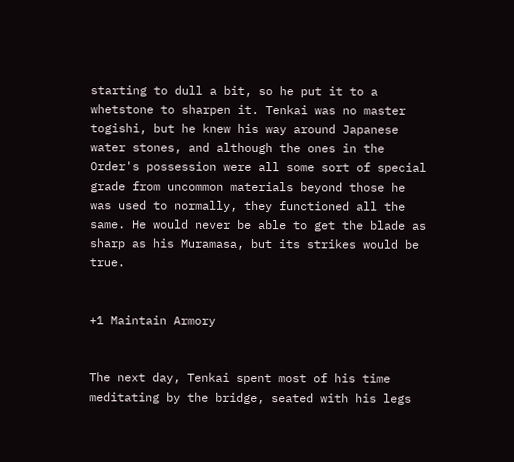starting to dull a bit, so he put it to a whetstone to sharpen it. Tenkai was no master togishi, but he knew his way around Japanese water stones, and although the ones in the Order's possession were all some sort of special grade from uncommon materials beyond those he was used to normally, they functioned all the same. He would never be able to get the blade as sharp as his Muramasa, but its strikes would be true.


+1 Maintain Armory


The next day, Tenkai spent most of his time meditating by the bridge, seated with his legs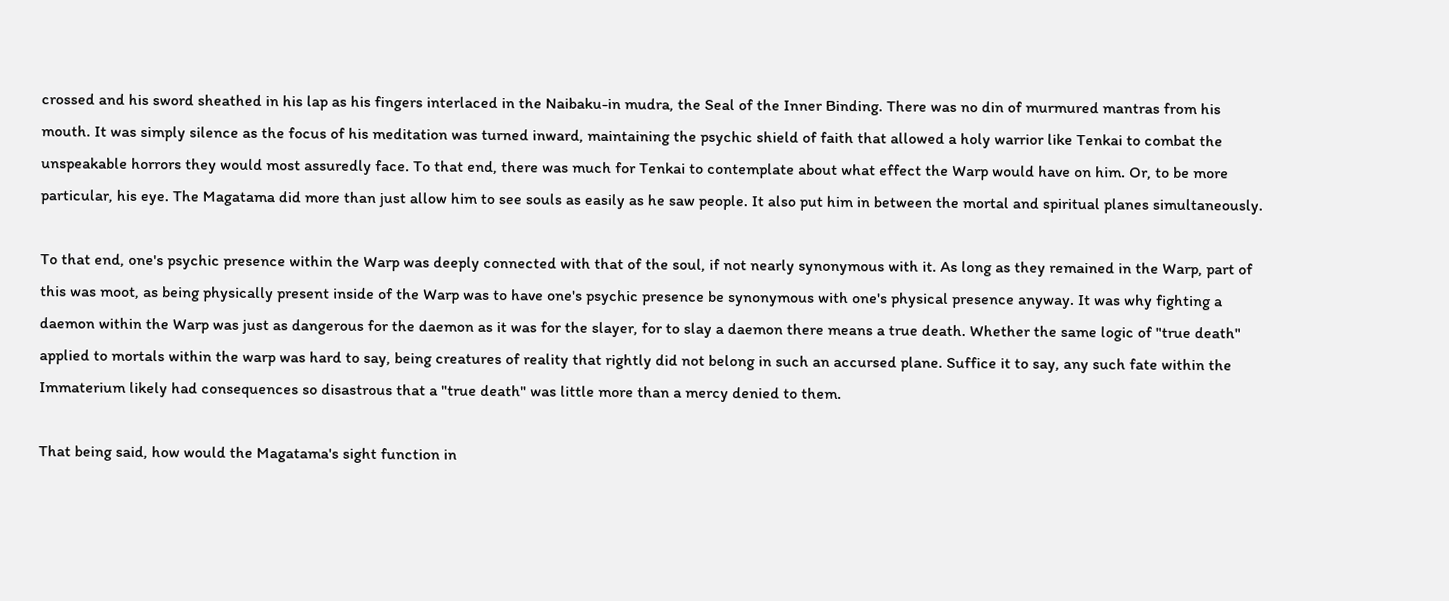crossed and his sword sheathed in his lap as his fingers interlaced in the Naibaku-in mudra, the Seal of the Inner Binding. There was no din of murmured mantras from his mouth. It was simply silence as the focus of his meditation was turned inward, maintaining the psychic shield of faith that allowed a holy warrior like Tenkai to combat the unspeakable horrors they would most assuredly face. To that end, there was much for Tenkai to contemplate about what effect the Warp would have on him. Or, to be more particular, his eye. The Magatama did more than just allow him to see souls as easily as he saw people. It also put him in between the mortal and spiritual planes simultaneously.

To that end, one's psychic presence within the Warp was deeply connected with that of the soul, if not nearly synonymous with it. As long as they remained in the Warp, part of this was moot, as being physically present inside of the Warp was to have one's psychic presence be synonymous with one's physical presence anyway. It was why fighting a daemon within the Warp was just as dangerous for the daemon as it was for the slayer, for to slay a daemon there means a true death. Whether the same logic of "true death" applied to mortals within the warp was hard to say, being creatures of reality that rightly did not belong in such an accursed plane. Suffice it to say, any such fate within the Immaterium likely had consequences so disastrous that a "true death" was little more than a mercy denied to them.

That being said, how would the Magatama's sight function in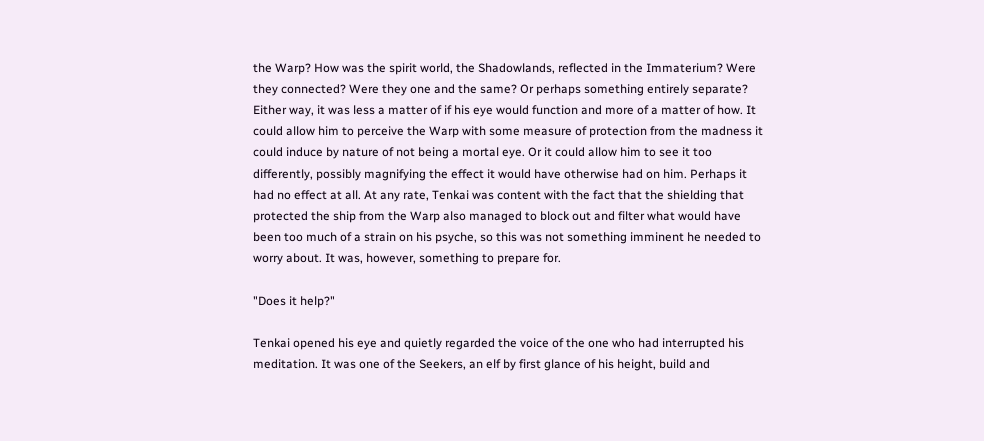the Warp? How was the spirit world, the Shadowlands, reflected in the Immaterium? Were they connected? Were they one and the same? Or perhaps something entirely separate? Either way, it was less a matter of if his eye would function and more of a matter of how. It could allow him to perceive the Warp with some measure of protection from the madness it could induce by nature of not being a mortal eye. Or it could allow him to see it too differently, possibly magnifying the effect it would have otherwise had on him. Perhaps it had no effect at all. At any rate, Tenkai was content with the fact that the shielding that protected the ship from the Warp also managed to block out and filter what would have been too much of a strain on his psyche, so this was not something imminent he needed to worry about. It was, however, something to prepare for.

"Does it help?"

Tenkai opened his eye and quietly regarded the voice of the one who had interrupted his meditation. It was one of the Seekers, an elf by first glance of his height, build and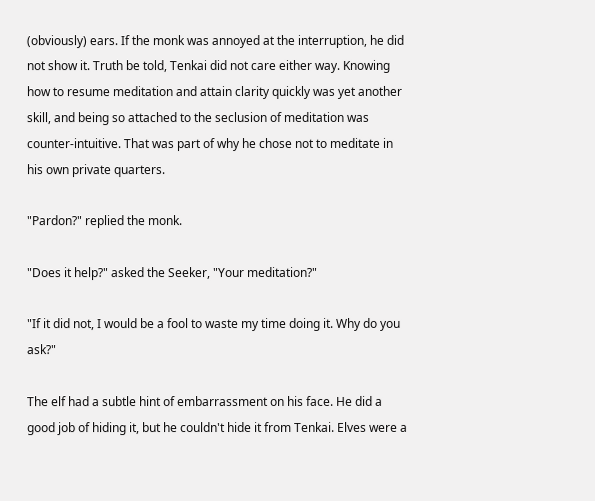(obviously) ears. If the monk was annoyed at the interruption, he did not show it. Truth be told, Tenkai did not care either way. Knowing how to resume meditation and attain clarity quickly was yet another skill, and being so attached to the seclusion of meditation was counter-intuitive. That was part of why he chose not to meditate in his own private quarters.

"Pardon?" replied the monk.

"Does it help?" asked the Seeker, "Your meditation?"

"If it did not, I would be a fool to waste my time doing it. Why do you ask?"

The elf had a subtle hint of embarrassment on his face. He did a good job of hiding it, but he couldn't hide it from Tenkai. Elves were a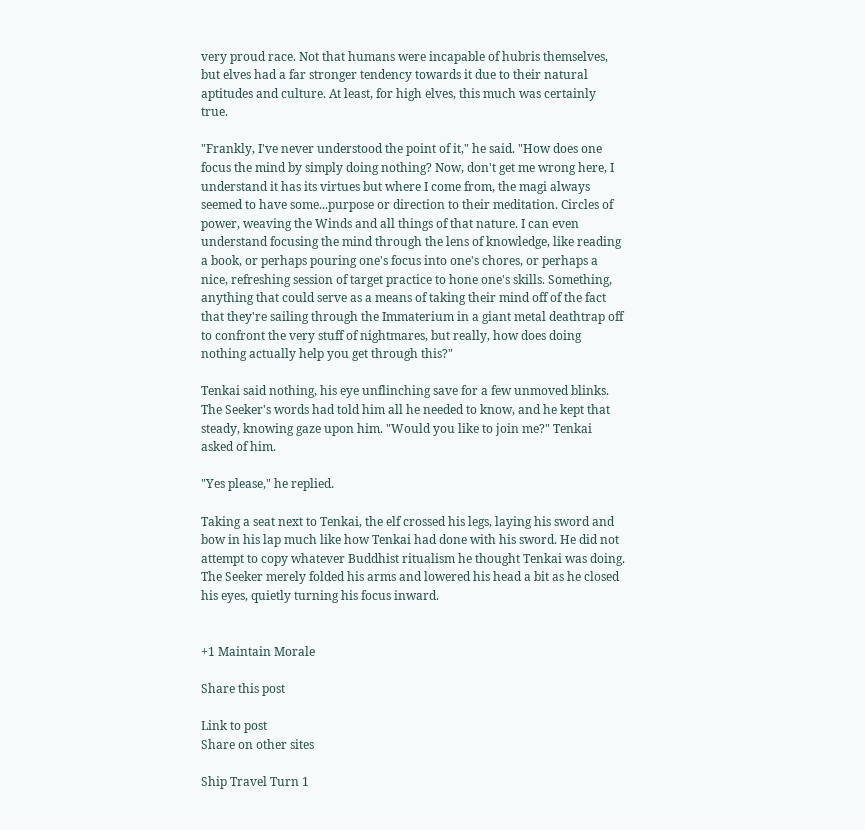very proud race. Not that humans were incapable of hubris themselves, but elves had a far stronger tendency towards it due to their natural aptitudes and culture. At least, for high elves, this much was certainly true.

"Frankly, I've never understood the point of it," he said. "How does one focus the mind by simply doing nothing? Now, don't get me wrong here, I understand it has its virtues but where I come from, the magi always seemed to have some...purpose or direction to their meditation. Circles of power, weaving the Winds and all things of that nature. I can even understand focusing the mind through the lens of knowledge, like reading a book, or perhaps pouring one's focus into one's chores, or perhaps a nice, refreshing session of target practice to hone one's skills. Something, anything that could serve as a means of taking their mind off of the fact that they're sailing through the Immaterium in a giant metal deathtrap off to confront the very stuff of nightmares, but really, how does doing nothing actually help you get through this?"

Tenkai said nothing, his eye unflinching save for a few unmoved blinks. The Seeker's words had told him all he needed to know, and he kept that steady, knowing gaze upon him. "Would you like to join me?" Tenkai asked of him.

"Yes please," he replied.

Taking a seat next to Tenkai, the elf crossed his legs, laying his sword and bow in his lap much like how Tenkai had done with his sword. He did not attempt to copy whatever Buddhist ritualism he thought Tenkai was doing. The Seeker merely folded his arms and lowered his head a bit as he closed his eyes, quietly turning his focus inward.


+1 Maintain Morale

Share this post

Link to post
Share on other sites

Ship Travel Turn 1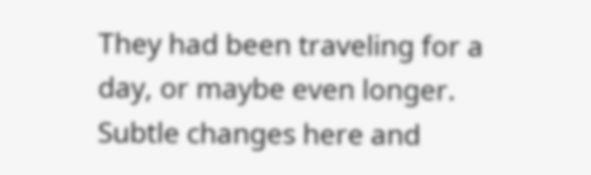They had been traveling for a day, or maybe even longer. Subtle changes here and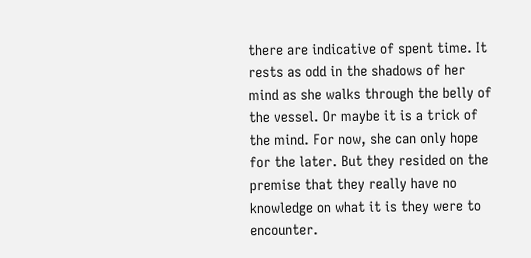there are indicative of spent time. It rests as odd in the shadows of her mind as she walks through the belly of the vessel. Or maybe it is a trick of the mind. For now, she can only hope for the later. But they resided on the premise that they really have no knowledge on what it is they were to encounter.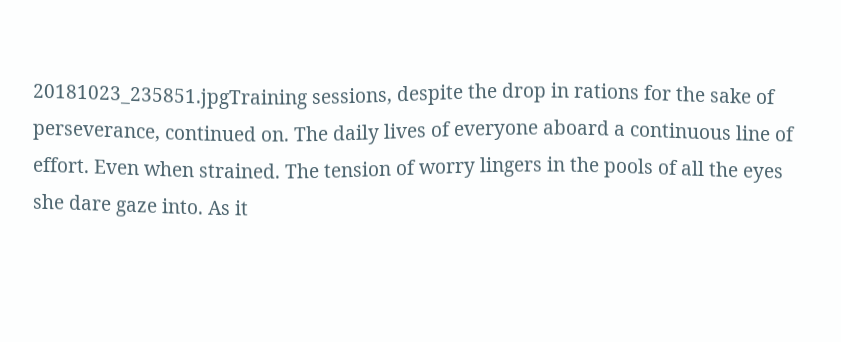20181023_235851.jpgTraining sessions, despite the drop in rations for the sake of perseverance, continued on. The daily lives of everyone aboard a continuous line of effort. Even when strained. The tension of worry lingers in the pools of all the eyes she dare gaze into. As it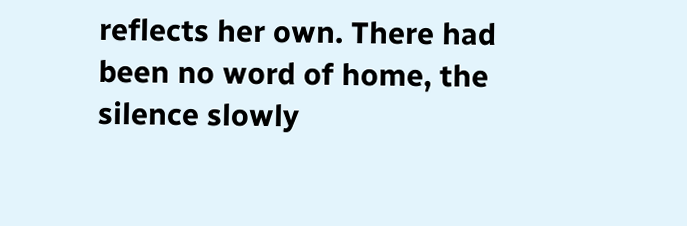reflects her own. There had been no word of home, the silence slowly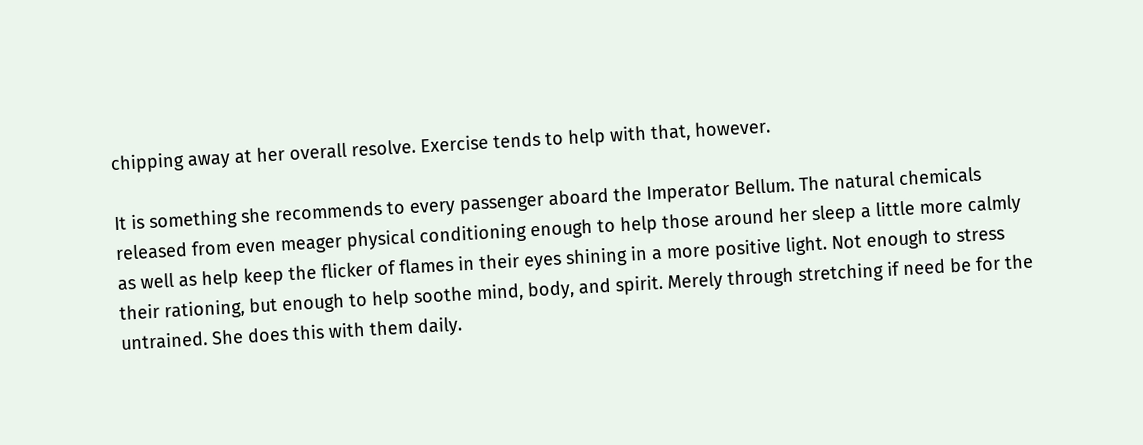chipping away at her overall resolve. Exercise tends to help with that, however.

It is something she recommends to every passenger aboard the Imperator Bellum. The natural chemicals released from even meager physical conditioning enough to help those around her sleep a little more calmly as well as help keep the flicker of flames in their eyes shining in a more positive light. Not enough to stress their rationing, but enough to help soothe mind, body, and spirit. Merely through stretching if need be for the untrained. She does this with them daily.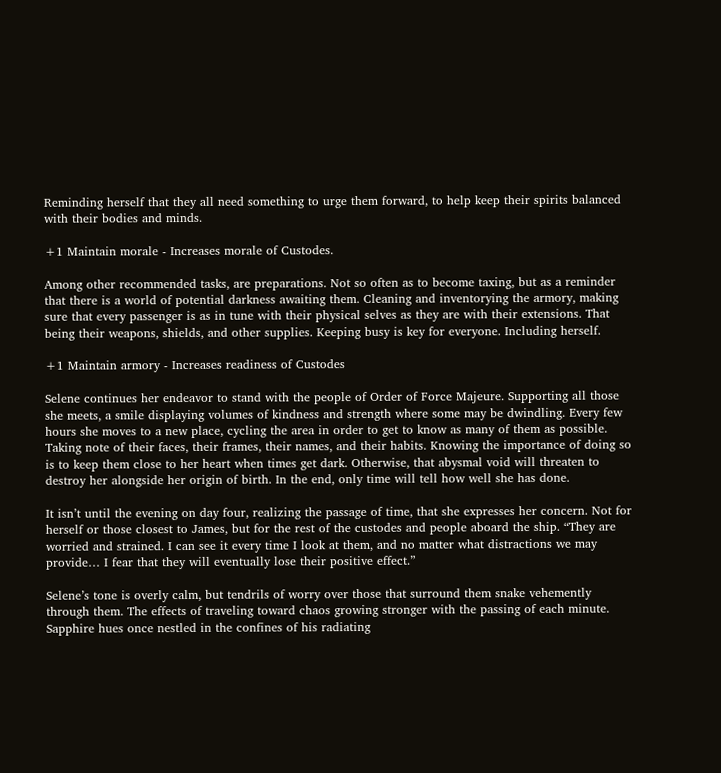Reminding herself that they all need something to urge them forward, to help keep their spirits balanced with their bodies and minds.

+1 Maintain morale - Increases morale of Custodes.

Among other recommended tasks, are preparations. Not so often as to become taxing, but as a reminder that there is a world of potential darkness awaiting them. Cleaning and inventorying the armory, making sure that every passenger is as in tune with their physical selves as they are with their extensions. That being their weapons, shields, and other supplies. Keeping busy is key for everyone. Including herself.

+1 Maintain armory - Increases readiness of Custodes

Selene continues her endeavor to stand with the people of Order of Force Majeure. Supporting all those she meets, a smile displaying volumes of kindness and strength where some may be dwindling. Every few hours she moves to a new place, cycling the area in order to get to know as many of them as possible. Taking note of their faces, their frames, their names, and their habits. Knowing the importance of doing so is to keep them close to her heart when times get dark. Otherwise, that abysmal void will threaten to destroy her alongside her origin of birth. In the end, only time will tell how well she has done.

It isn’t until the evening on day four, realizing the passage of time, that she expresses her concern. Not for herself or those closest to James, but for the rest of the custodes and people aboard the ship. “They are worried and strained. I can see it every time I look at them, and no matter what distractions we may provide… I fear that they will eventually lose their positive effect.”

Selene’s tone is overly calm, but tendrils of worry over those that surround them snake vehemently through them. The effects of traveling toward chaos growing stronger with the passing of each minute. Sapphire hues once nestled in the confines of his radiating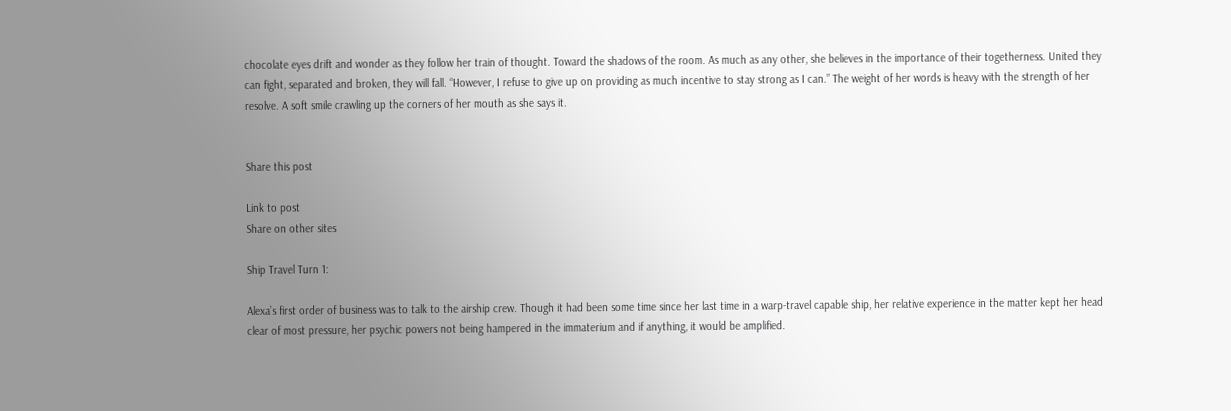chocolate eyes drift and wonder as they follow her train of thought. Toward the shadows of the room. As much as any other, she believes in the importance of their togetherness. United they can fight, separated and broken, they will fall. “However, I refuse to give up on providing as much incentive to stay strong as I can.” The weight of her words is heavy with the strength of her resolve. A soft smile crawling up the corners of her mouth as she says it.


Share this post

Link to post
Share on other sites

Ship Travel Turn 1:

Alexa’s first order of business was to talk to the airship crew. Though it had been some time since her last time in a warp-travel capable ship, her relative experience in the matter kept her head clear of most pressure, her psychic powers not being hampered in the immaterium and if anything, it would be amplified.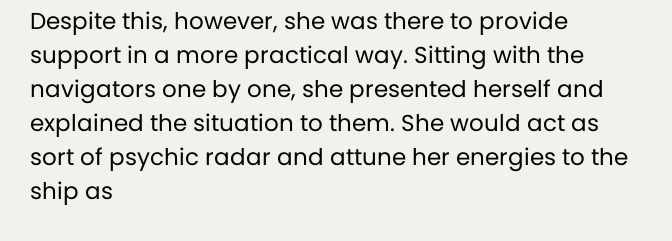Despite this, however, she was there to provide support in a more practical way. Sitting with the navigators one by one, she presented herself and explained the situation to them. She would act as sort of psychic radar and attune her energies to the ship as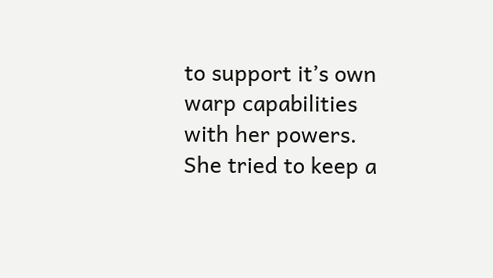to support it’s own warp capabilities with her powers. She tried to keep a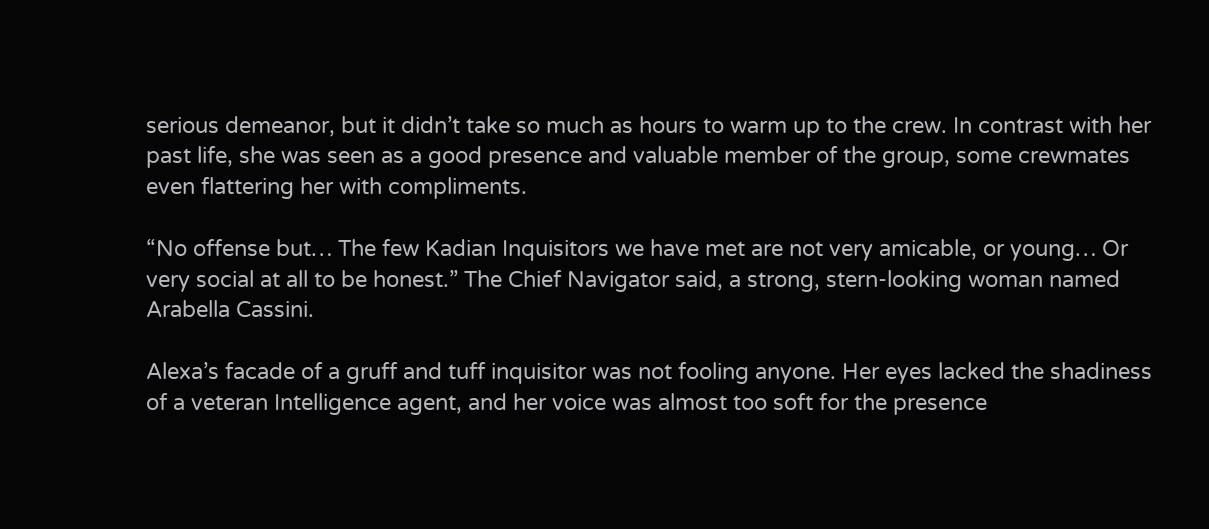serious demeanor, but it didn’t take so much as hours to warm up to the crew. In contrast with her past life, she was seen as a good presence and valuable member of the group, some crewmates even flattering her with compliments.

“No offense but… The few Kadian Inquisitors we have met are not very amicable, or young… Or very social at all to be honest.” The Chief Navigator said, a strong, stern-looking woman named Arabella Cassini.

Alexa’s facade of a gruff and tuff inquisitor was not fooling anyone. Her eyes lacked the shadiness of a veteran Intelligence agent, and her voice was almost too soft for the presence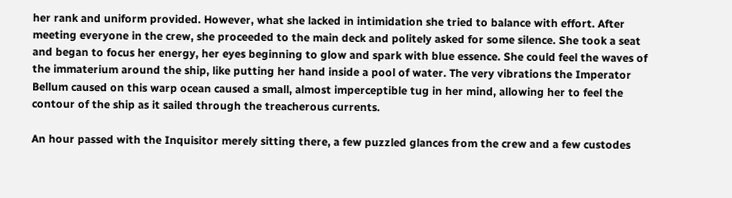her rank and uniform provided. However, what she lacked in intimidation she tried to balance with effort. After meeting everyone in the crew, she proceeded to the main deck and politely asked for some silence. She took a seat and began to focus her energy, her eyes beginning to glow and spark with blue essence. She could feel the waves of the immaterium around the ship, like putting her hand inside a pool of water. The very vibrations the Imperator Bellum caused on this warp ocean caused a small, almost imperceptible tug in her mind, allowing her to feel the contour of the ship as it sailed through the treacherous currents.

An hour passed with the Inquisitor merely sitting there, a few puzzled glances from the crew and a few custodes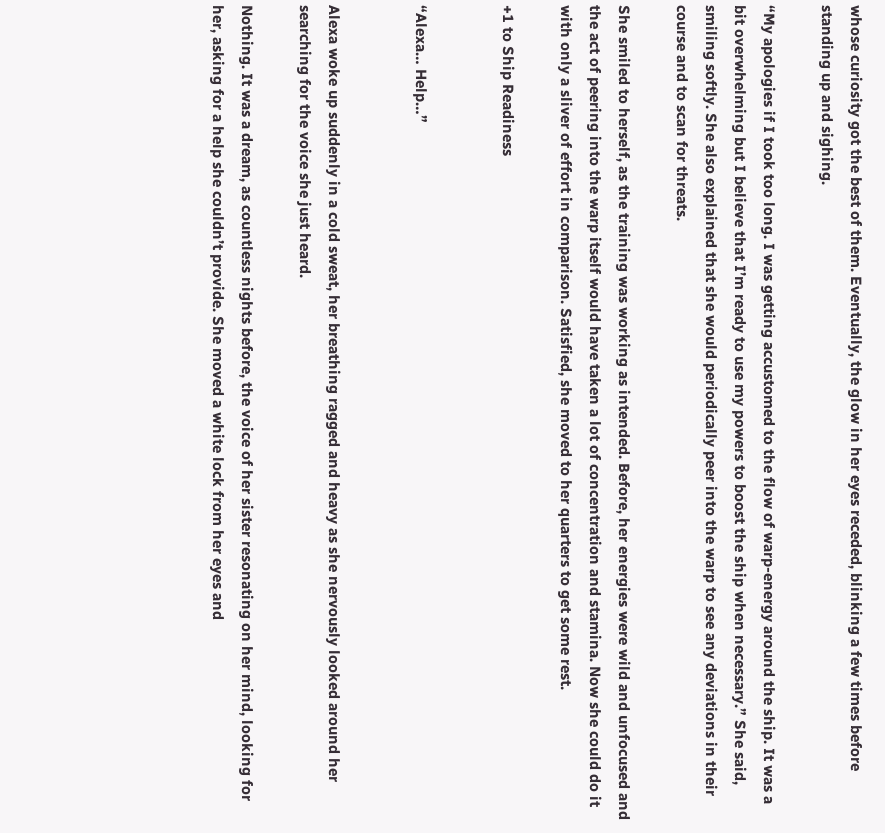whose curiosity got the best of them. Eventually, the glow in her eyes receded, blinking a few times before standing up and sighing.

“My apologies if I took too long. I was getting accustomed to the flow of warp-energy around the ship. It was a bit overwhelming but I believe that I’m ready to use my powers to boost the ship when necessary.” She said, smiling softly. She also explained that she would periodically peer into the warp to see any deviations in their course and to scan for threats.

She smiled to herself, as the training was working as intended. Before, her energies were wild and unfocused and the act of peering into the warp itself would have taken a lot of concentration and stamina. Now she could do it with only a sliver of effort in comparison. Satisfied, she moved to her quarters to get some rest.

+1 to Ship Readiness


“Alexa… Help…”


Alexa woke up suddenly in a cold sweat, her breathing ragged and heavy as she nervously looked around her searching for the voice she just heard.

Nothing. It was a dream, as countless nights before, the voice of her sister resonating on her mind, looking for her, asking for a help she couldn’t provide. She moved a white lock from her eyes and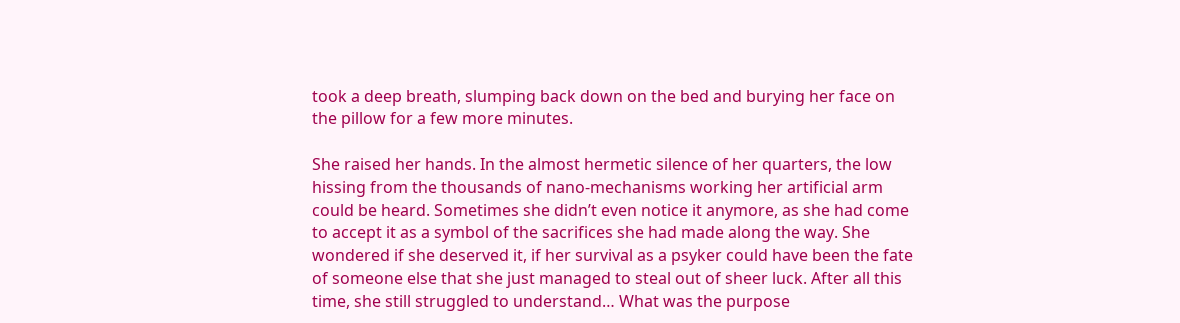took a deep breath, slumping back down on the bed and burying her face on the pillow for a few more minutes.

She raised her hands. In the almost hermetic silence of her quarters, the low hissing from the thousands of nano-mechanisms working her artificial arm could be heard. Sometimes she didn’t even notice it anymore, as she had come to accept it as a symbol of the sacrifices she had made along the way. She wondered if she deserved it, if her survival as a psyker could have been the fate of someone else that she just managed to steal out of sheer luck. After all this time, she still struggled to understand… What was the purpose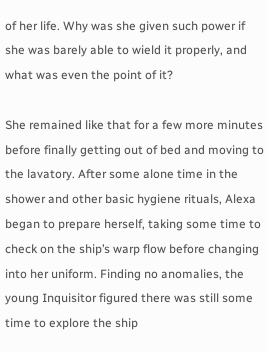of her life. Why was she given such power if she was barely able to wield it properly, and what was even the point of it?

She remained like that for a few more minutes before finally getting out of bed and moving to the lavatory. After some alone time in the shower and other basic hygiene rituals, Alexa began to prepare herself, taking some time to check on the ship’s warp flow before changing into her uniform. Finding no anomalies, the young Inquisitor figured there was still some time to explore the ship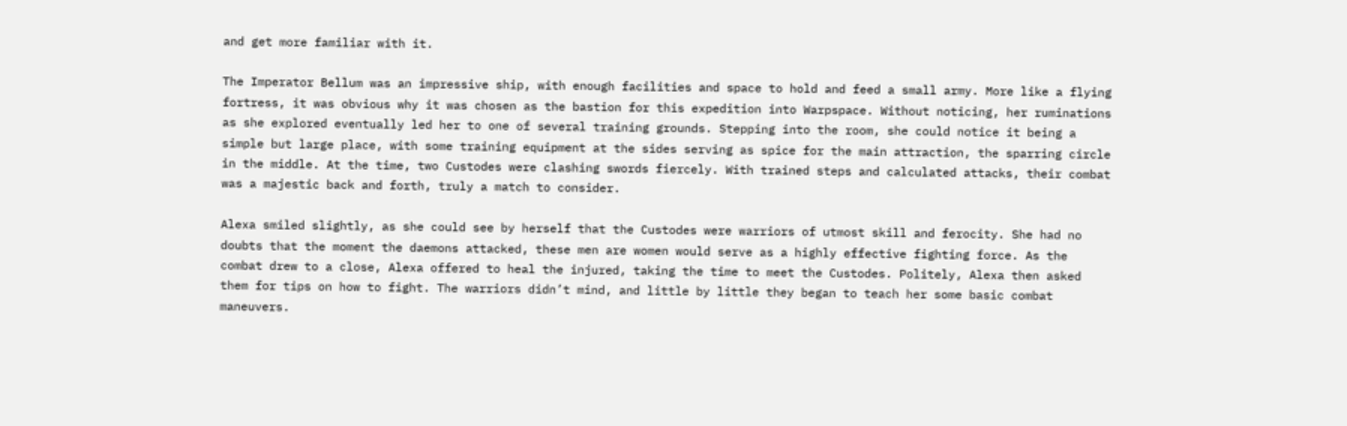and get more familiar with it.

The Imperator Bellum was an impressive ship, with enough facilities and space to hold and feed a small army. More like a flying fortress, it was obvious why it was chosen as the bastion for this expedition into Warpspace. Without noticing, her ruminations as she explored eventually led her to one of several training grounds. Stepping into the room, she could notice it being a simple but large place, with some training equipment at the sides serving as spice for the main attraction, the sparring circle in the middle. At the time, two Custodes were clashing swords fiercely. With trained steps and calculated attacks, their combat was a majestic back and forth, truly a match to consider.

Alexa smiled slightly, as she could see by herself that the Custodes were warriors of utmost skill and ferocity. She had no doubts that the moment the daemons attacked, these men are women would serve as a highly effective fighting force. As the combat drew to a close, Alexa offered to heal the injured, taking the time to meet the Custodes. Politely, Alexa then asked them for tips on how to fight. The warriors didn’t mind, and little by little they began to teach her some basic combat maneuvers.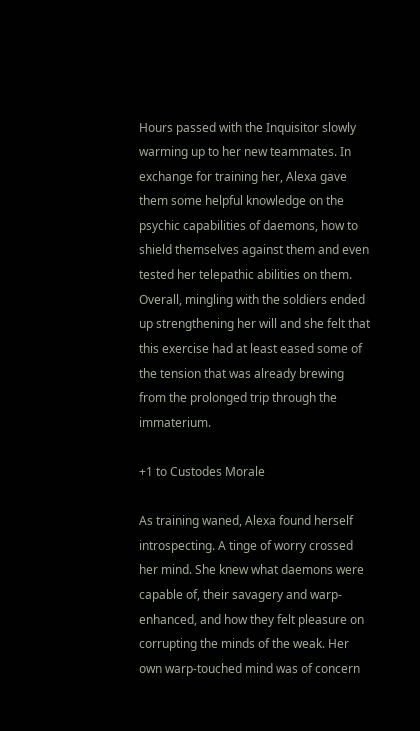Hours passed with the Inquisitor slowly warming up to her new teammates. In exchange for training her, Alexa gave them some helpful knowledge on the psychic capabilities of daemons, how to shield themselves against them and even tested her telepathic abilities on them. Overall, mingling with the soldiers ended up strengthening her will and she felt that this exercise had at least eased some of the tension that was already brewing from the prolonged trip through the immaterium.

+1 to Custodes Morale

As training waned, Alexa found herself introspecting. A tinge of worry crossed her mind. She knew what daemons were capable of, their savagery and warp-enhanced, and how they felt pleasure on corrupting the minds of the weak. Her own warp-touched mind was of concern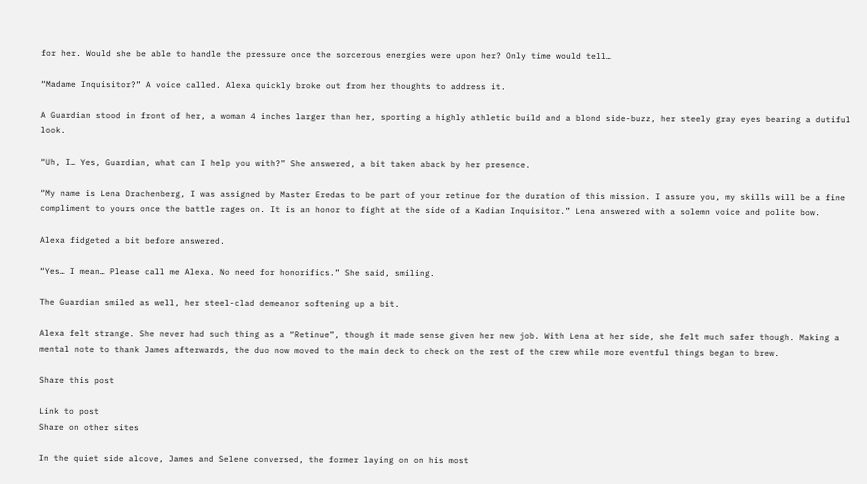for her. Would she be able to handle the pressure once the sorcerous energies were upon her? Only time would tell…

“Madame Inquisitor?” A voice called. Alexa quickly broke out from her thoughts to address it.

A Guardian stood in front of her, a woman 4 inches larger than her, sporting a highly athletic build and a blond side-buzz, her steely gray eyes bearing a dutiful look.

“Uh, I… Yes, Guardian, what can I help you with?” She answered, a bit taken aback by her presence.

“My name is Lena Drachenberg, I was assigned by Master Eredas to be part of your retinue for the duration of this mission. I assure you, my skills will be a fine compliment to yours once the battle rages on. It is an honor to fight at the side of a Kadian Inquisitor.” Lena answered with a solemn voice and polite bow.

Alexa fidgeted a bit before answered.

“Yes… I mean… Please call me Alexa. No need for honorifics.” She said, smiling.

The Guardian smiled as well, her steel-clad demeanor softening up a bit.

Alexa felt strange. She never had such thing as a “Retinue”, though it made sense given her new job. With Lena at her side, she felt much safer though. Making a mental note to thank James afterwards, the duo now moved to the main deck to check on the rest of the crew while more eventful things began to brew.

Share this post

Link to post
Share on other sites

In the quiet side alcove, James and Selene conversed, the former laying on on his most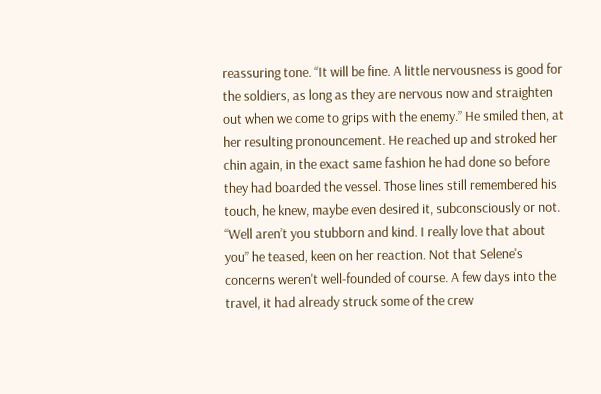reassuring tone. “It will be fine. A little nervousness is good for the soldiers, as long as they are nervous now and straighten out when we come to grips with the enemy.” He smiled then, at her resulting pronouncement. He reached up and stroked her chin again, in the exact same fashion he had done so before they had boarded the vessel. Those lines still remembered his touch, he knew, maybe even desired it, subconsciously or not. “Well aren’t you stubborn and kind. I really love that about you” he teased, keen on her reaction. Not that Selene's concerns weren't well-founded of course. A few days into the travel, it had already struck some of the crew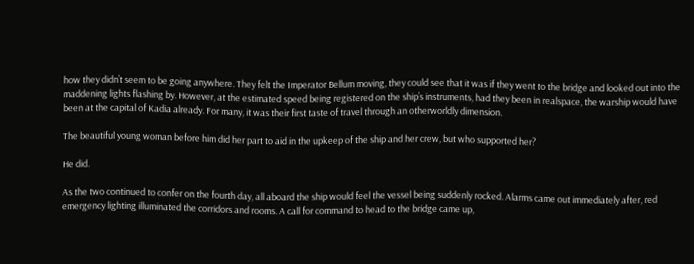how they didn’t seem to be going anywhere. They felt the Imperator Bellum moving, they could see that it was if they went to the bridge and looked out into the maddening lights flashing by. However, at the estimated speed being registered on the ship’s instruments, had they been in realspace, the warship would have been at the capital of Kadia already. For many, it was their first taste of travel through an otherworldly dimension.

The beautiful young woman before him did her part to aid in the upkeep of the ship and her crew, but who supported her?

He did.

As the two continued to confer on the fourth day, all aboard the ship would feel the vessel being suddenly rocked. Alarms came out immediately after, red emergency lighting illuminated the corridors and rooms. A call for command to head to the bridge came up,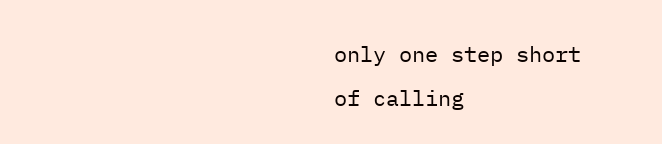only one step short of calling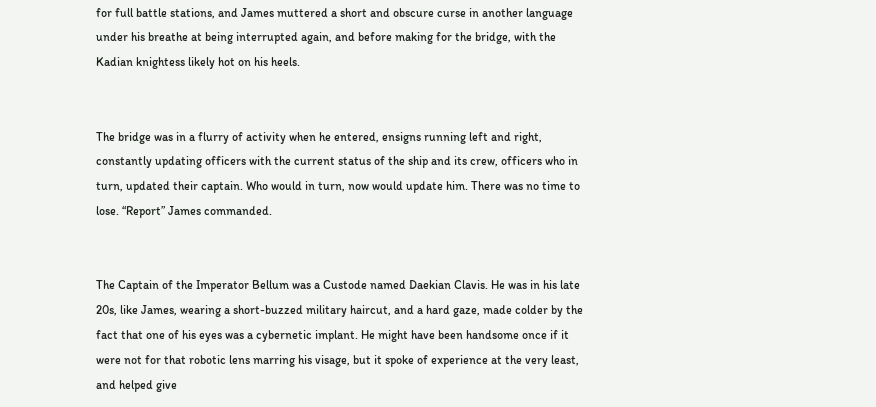for full battle stations, and James muttered a short and obscure curse in another language under his breathe at being interrupted again, and before making for the bridge, with the Kadian knightess likely hot on his heels.


The bridge was in a flurry of activity when he entered, ensigns running left and right, constantly updating officers with the current status of the ship and its crew, officers who in turn, updated their captain. Who would in turn, now would update him. There was no time to lose. “Report” James commanded.


The Captain of the Imperator Bellum was a Custode named Daekian Clavis. He was in his late 20s, like James, wearing a short-buzzed military haircut, and a hard gaze, made colder by the fact that one of his eyes was a cybernetic implant. He might have been handsome once if it were not for that robotic lens marring his visage, but it spoke of experience at the very least, and helped give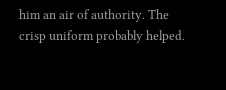him an air of authority. The crisp uniform probably helped.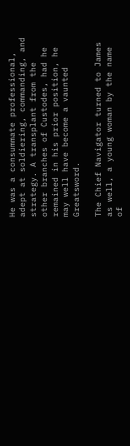He was a consummate professional, adept at soldiering, commanding, and strategy. A transplant from the other branches of Custodes, had he remained in his prior position, he may well have become a vaunted Greatsword.

The Chief Navigator turned to James as well, a young woman by the name of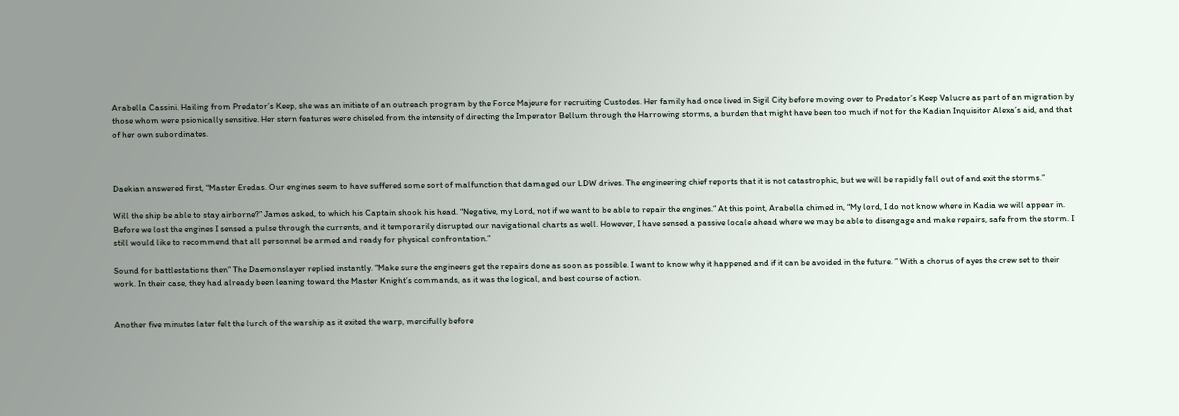Arabella Cassini. Hailing from Predator’s Keep, she was an initiate of an outreach program by the Force Majeure for recruiting Custodes. Her family had once lived in Sigil City before moving over to Predator’s Keep Valucre as part of an migration by those whom were psionically sensitive. Her stern features were chiseled from the intensity of directing the Imperator Bellum through the Harrowing storms, a burden that might have been too much if not for the Kadian Inquisitor Alexa’s aid, and that of her own subordinates.



Daekian answered first, “Master Eredas. Our engines seem to have suffered some sort of malfunction that damaged our LDW drives. The engineering chief reports that it is not catastrophic, but we will be rapidly fall out of and exit the storms.”

Will the ship be able to stay airborne?” James asked, to which his Captain shook his head. “Negative, my Lord, not if we want to be able to repair the engines.” At this point, Arabella chimed in, “My lord, I do not know where in Kadia we will appear in. Before we lost the engines I sensed a pulse through the currents, and it temporarily disrupted our navigational charts as well. However, I have sensed a passive locale ahead where we may be able to disengage and make repairs, safe from the storm. I still would like to recommend that all personnel be armed and ready for physical confrontation.”

Sound for battlestations then” The Daemonslayer replied instantly. “Make sure the engineers get the repairs done as soon as possible. I want to know why it happened and if it can be avoided in the future. ” With a chorus of ayes the crew set to their work. In their case, they had already been leaning toward the Master Knight’s commands, as it was the logical, and best course of action.


Another five minutes later felt the lurch of the warship as it exited the warp, mercifully before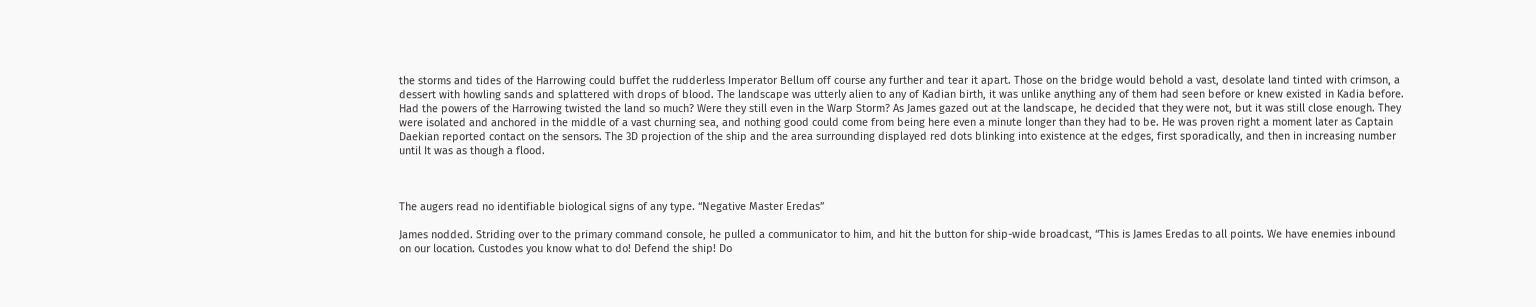the storms and tides of the Harrowing could buffet the rudderless Imperator Bellum off course any further and tear it apart. Those on the bridge would behold a vast, desolate land tinted with crimson, a dessert with howling sands and splattered with drops of blood. The landscape was utterly alien to any of Kadian birth, it was unlike anything any of them had seen before or knew existed in Kadia before. Had the powers of the Harrowing twisted the land so much? Were they still even in the Warp Storm? As James gazed out at the landscape, he decided that they were not, but it was still close enough. They were isolated and anchored in the middle of a vast churning sea, and nothing good could come from being here even a minute longer than they had to be. He was proven right a moment later as Captain Daekian reported contact on the sensors. The 3D projection of the ship and the area surrounding displayed red dots blinking into existence at the edges, first sporadically, and then in increasing number until It was as though a flood.



The augers read no identifiable biological signs of any type. “Negative Master Eredas”

James nodded. Striding over to the primary command console, he pulled a communicator to him, and hit the button for ship-wide broadcast, “This is James Eredas to all points. We have enemies inbound on our location. Custodes you know what to do! Defend the ship! Do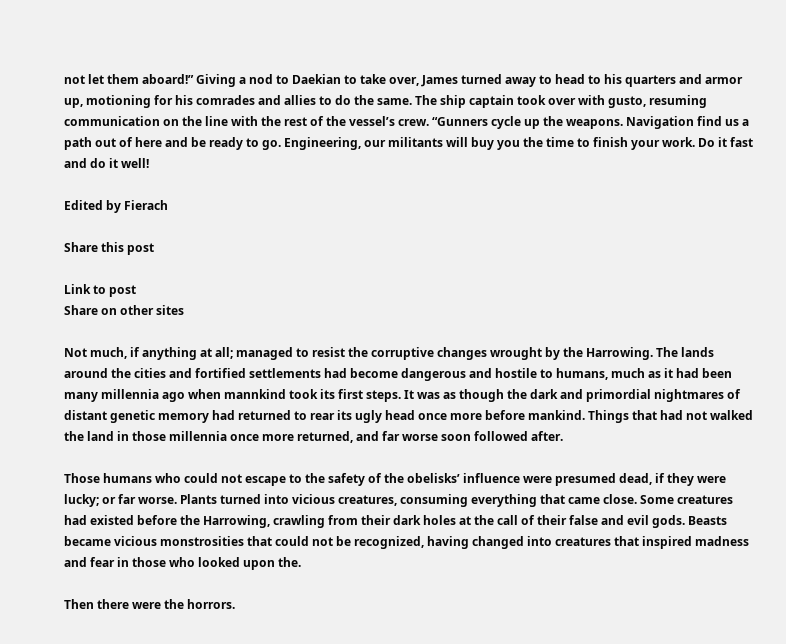not let them aboard!” Giving a nod to Daekian to take over, James turned away to head to his quarters and armor up, motioning for his comrades and allies to do the same. The ship captain took over with gusto, resuming communication on the line with the rest of the vessel’s crew. “Gunners cycle up the weapons. Navigation find us a path out of here and be ready to go. Engineering, our militants will buy you the time to finish your work. Do it fast and do it well!

Edited by Fierach

Share this post

Link to post
Share on other sites

Not much, if anything at all; managed to resist the corruptive changes wrought by the Harrowing. The lands around the cities and fortified settlements had become dangerous and hostile to humans, much as it had been many millennia ago when mannkind took its first steps. It was as though the dark and primordial nightmares of distant genetic memory had returned to rear its ugly head once more before mankind. Things that had not walked the land in those millennia once more returned, and far worse soon followed after.

Those humans who could not escape to the safety of the obelisks’ influence were presumed dead, if they were lucky; or far worse. Plants turned into vicious creatures, consuming everything that came close. Some creatures had existed before the Harrowing, crawling from their dark holes at the call of their false and evil gods. Beasts became vicious monstrosities that could not be recognized, having changed into creatures that inspired madness and fear in those who looked upon the.

Then there were the horrors.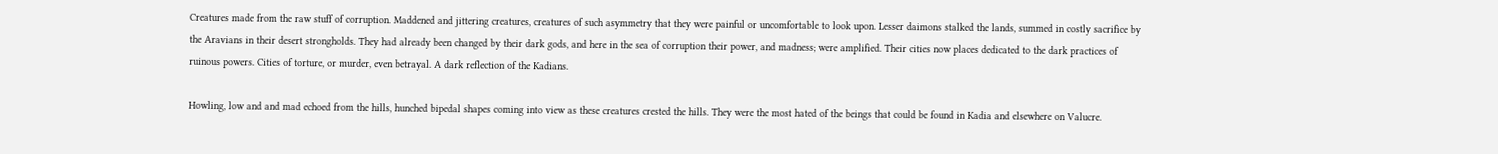Creatures made from the raw stuff of corruption. Maddened and jittering creatures, creatures of such asymmetry that they were painful or uncomfortable to look upon. Lesser daimons stalked the lands, summed in costly sacrifice by the Aravians in their desert strongholds. They had already been changed by their dark gods, and here in the sea of corruption their power, and madness; were amplified. Their cities now places dedicated to the dark practices of ruinous powers. Cities of torture, or murder, even betrayal. A dark reflection of the Kadians.

Howling, low and and mad echoed from the hills, hunched bipedal shapes coming into view as these creatures crested the hills. They were the most hated of the beings that could be found in Kadia and elsewhere on Valucre.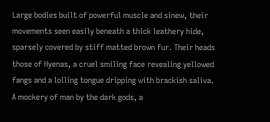Large bodies built of powerful muscle and sinew, their movements seen easily beneath a thick leathery hide, sparsely covered by stiff matted brown fur. Their heads those of Hyenas, a cruel smiling face revealing yellowed fangs and a lolling tongue dripping with brackish saliva. A mockery of man by the dark gods, a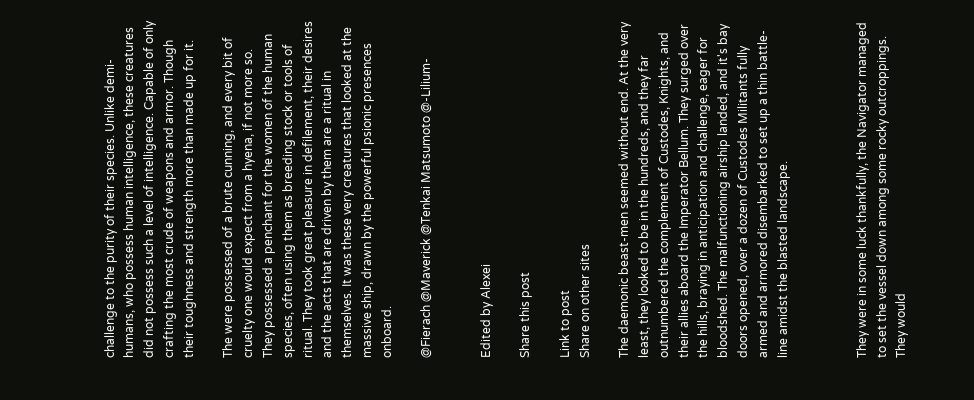challenge to the purity of their species. Unlike demi-humans, who possess human intelligence, these creatures did not possess such a level of intelligence. Capable of only crafting the most crude of weapons and armor. Though their toughness and strength more than made up for it.

The were possessed of a brute cunning, and every bit of cruelty one would expect from a hyena, if not more so. They possessed a penchant for the women of the human species, often using them as breeding stock or tools of ritual. They took great pleasure in defilement, their desires and the acts that are driven by them are a ritual in themselves. It was these very creatures that looked at the massive ship, drawn by the powerful psionic presences onboard.

@Fierach @Maverick @Tenkai Matsumoto @-Lilium-


Edited by Alexei

Share this post

Link to post
Share on other sites

The daemonic beast-men seemed without end. At the very least, they looked to be in the hundreds, and they far outnumbered the complement of Custodes, Knights, and their allies aboard the Imperator Bellum. They surged over the hills, braying in anticipation and challenge, eager for bloodshed. The malfunctioning airship landed, and it's bay doors opened, over a dozen of Custodes Militants fully armed and armored disembarked to set up a thin battle-line amidst the blasted landscape.



They were in some luck thankfully, the Navigator managed to set the vessel down among some rocky outcroppings. They would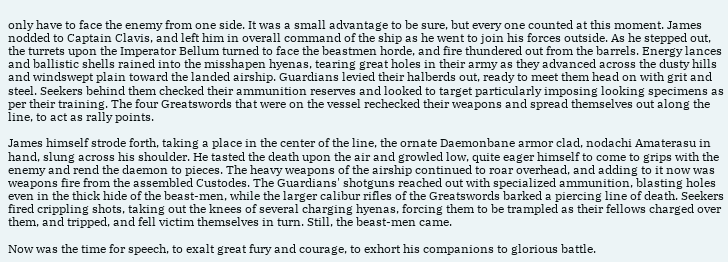only have to face the enemy from one side. It was a small advantage to be sure, but every one counted at this moment. James nodded to Captain Clavis, and left him in overall command of the ship as he went to join his forces outside. As he stepped out, the turrets upon the Imperator Bellum turned to face the beastmen horde, and fire thundered out from the barrels. Energy lances and ballistic shells rained into the misshapen hyenas, tearing great holes in their army as they advanced across the dusty hills and windswept plain toward the landed airship. Guardians levied their halberds out, ready to meet them head on with grit and steel. Seekers behind them checked their ammunition reserves and looked to target particularly imposing looking specimens as per their training. The four Greatswords that were on the vessel rechecked their weapons and spread themselves out along the line, to act as rally points.

James himself strode forth, taking a place in the center of the line, the ornate Daemonbane armor clad, nodachi Amaterasu in hand, slung across his shoulder. He tasted the death upon the air and growled low, quite eager himself to come to grips with the enemy and rend the daemon to pieces. The heavy weapons of the airship continued to roar overhead, and adding to it now was weapons fire from the assembled Custodes. The Guardians' shotguns reached out with specialized ammunition, blasting holes even in the thick hide of the beast-men, while the larger calibur rifles of the Greatswords barked a piercing line of death. Seekers fired crippling shots, taking out the knees of several charging hyenas, forcing them to be trampled as their fellows charged over them, and tripped, and fell victim themselves in turn. Still, the beast-men came.

Now was the time for speech, to exalt great fury and courage, to exhort his companions to glorious battle.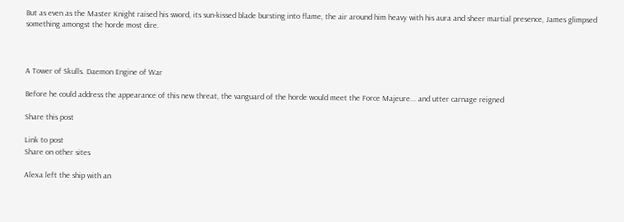But as even as the Master Knight raised his sword, its sun-kissed blade bursting into flame, the air around him heavy with his aura and sheer martial presence, James glimpsed something amongst the horde most dire.



A Tower of Skulls. Daemon Engine of War

Before he could address the appearance of this new threat, the vanguard of the horde would meet the Force Majeure... and utter carnage reigned

Share this post

Link to post
Share on other sites

Alexa left the ship with an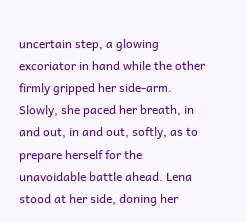uncertain step, a glowing excoriator in hand while the other firmly gripped her side-arm. Slowly, she paced her breath, in and out, in and out, softly, as to prepare herself for the unavoidable battle ahead. Lena stood at her side, doning her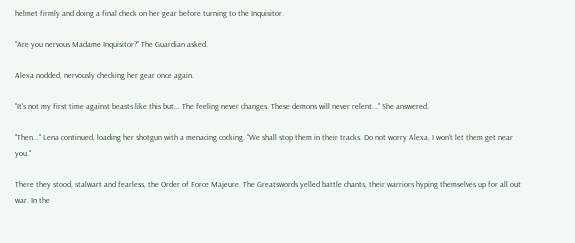helmet firmly and doing a final check on her gear before turning to the Inquisitor.

"Are you nervous Madame Inquisitor?" The Guardian asked.

Alexa nodded, nervously checking her gear once again.

"It's not my first time against beasts like this but... The feeling never changes. These demons will never relent..." She answered.

"Then..." Lena continued, loading her shotgun with a menacing cocking. "We shall stop them in their tracks. Do not worry Alexa, I won't let them get near you."

There they stood, stalwart and fearless, the Order of Force Majeure. The Greatswords yelled battle chants, their warriors hyping themselves up for all out war. In the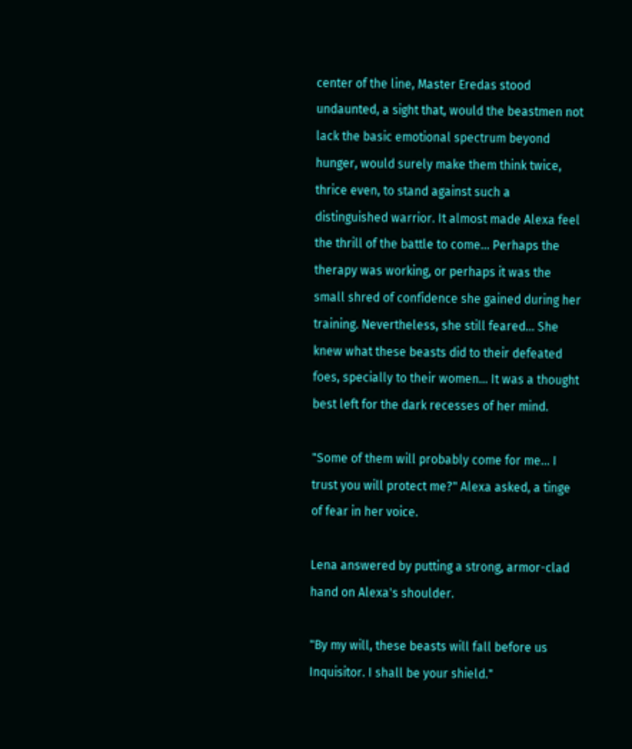center of the line, Master Eredas stood undaunted, a sight that, would the beastmen not lack the basic emotional spectrum beyond hunger, would surely make them think twice, thrice even, to stand against such a distinguished warrior. It almost made Alexa feel the thrill of the battle to come... Perhaps the therapy was working, or perhaps it was the small shred of confidence she gained during her training. Nevertheless, she still feared... She knew what these beasts did to their defeated foes, specially to their women... It was a thought best left for the dark recesses of her mind.

"Some of them will probably come for me... I trust you will protect me?" Alexa asked, a tinge of fear in her voice.

Lena answered by putting a strong, armor-clad hand on Alexa's shoulder.

"By my will, these beasts will fall before us Inquisitor. I shall be your shield."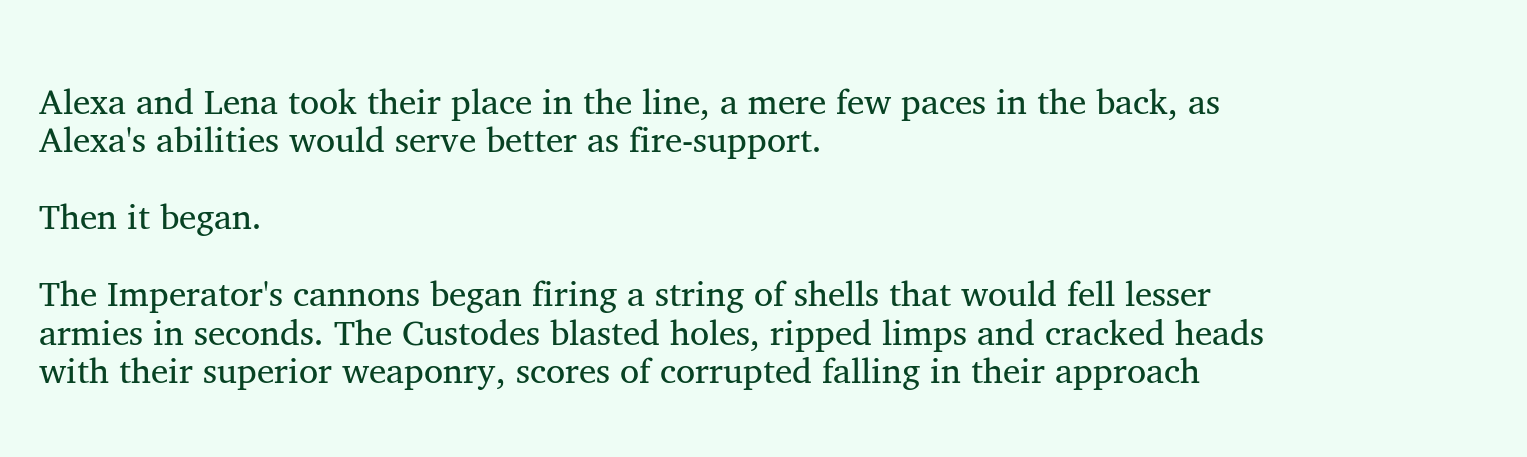Alexa and Lena took their place in the line, a mere few paces in the back, as Alexa's abilities would serve better as fire-support.

Then it began.

The Imperator's cannons began firing a string of shells that would fell lesser armies in seconds. The Custodes blasted holes, ripped limps and cracked heads with their superior weaponry, scores of corrupted falling in their approach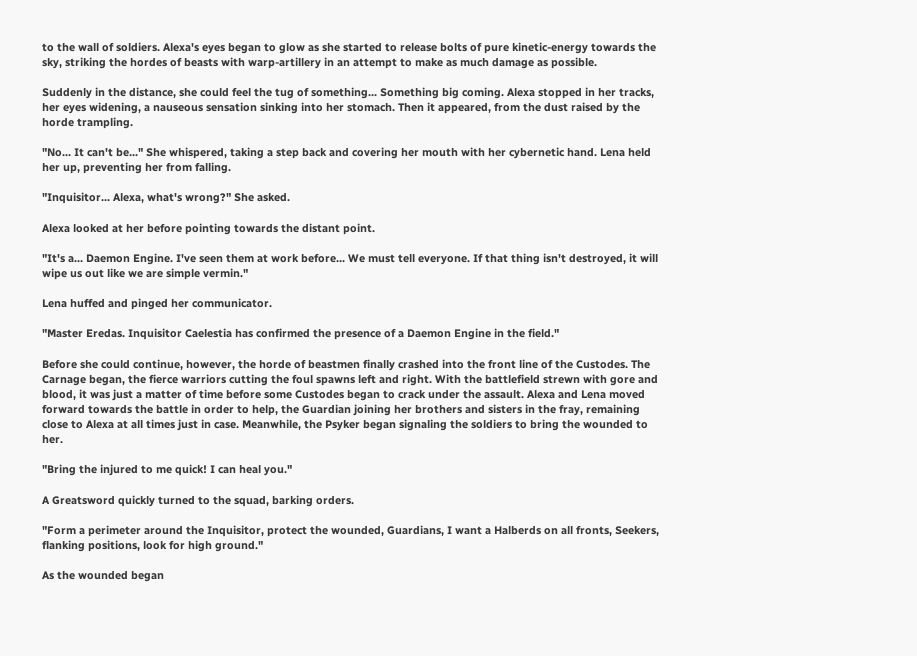to the wall of soldiers. Alexa's eyes began to glow as she started to release bolts of pure kinetic-energy towards the sky, striking the hordes of beasts with warp-artillery in an attempt to make as much damage as possible.

Suddenly in the distance, she could feel the tug of something... Something big coming. Alexa stopped in her tracks, her eyes widening, a nauseous sensation sinking into her stomach. Then it appeared, from the dust raised by the horde trampling.

"No... It can't be..." She whispered, taking a step back and covering her mouth with her cybernetic hand. Lena held her up, preventing her from falling.

"Inquisitor... Alexa, what's wrong?" She asked.

Alexa looked at her before pointing towards the distant point.

"It's a... Daemon Engine. I've seen them at work before... We must tell everyone. If that thing isn't destroyed, it will wipe us out like we are simple vermin."

Lena huffed and pinged her communicator.

"Master Eredas. Inquisitor Caelestia has confirmed the presence of a Daemon Engine in the field."

Before she could continue, however, the horde of beastmen finally crashed into the front line of the Custodes. The Carnage began, the fierce warriors cutting the foul spawns left and right. With the battlefield strewn with gore and blood, it was just a matter of time before some Custodes began to crack under the assault. Alexa and Lena moved forward towards the battle in order to help, the Guardian joining her brothers and sisters in the fray, remaining close to Alexa at all times just in case. Meanwhile, the Psyker began signaling the soldiers to bring the wounded to her.

"Bring the injured to me quick! I can heal you."

A Greatsword quickly turned to the squad, barking orders.

"Form a perimeter around the Inquisitor, protect the wounded, Guardians, I want a Halberds on all fronts, Seekers, flanking positions, look for high ground."

As the wounded began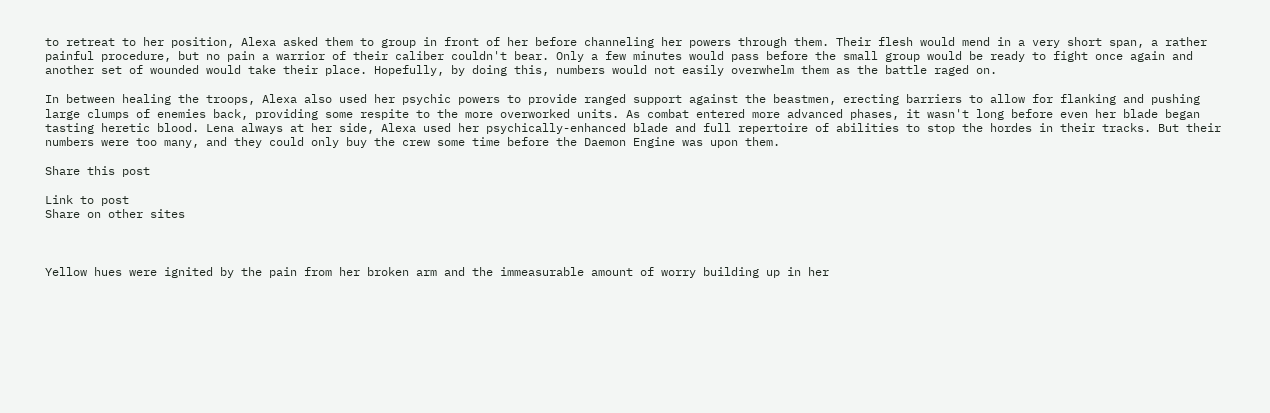to retreat to her position, Alexa asked them to group in front of her before channeling her powers through them. Their flesh would mend in a very short span, a rather painful procedure, but no pain a warrior of their caliber couldn't bear. Only a few minutes would pass before the small group would be ready to fight once again and another set of wounded would take their place. Hopefully, by doing this, numbers would not easily overwhelm them as the battle raged on.

In between healing the troops, Alexa also used her psychic powers to provide ranged support against the beastmen, erecting barriers to allow for flanking and pushing large clumps of enemies back, providing some respite to the more overworked units. As combat entered more advanced phases, it wasn't long before even her blade began tasting heretic blood. Lena always at her side, Alexa used her psychically-enhanced blade and full repertoire of abilities to stop the hordes in their tracks. But their numbers were too many, and they could only buy the crew some time before the Daemon Engine was upon them.

Share this post

Link to post
Share on other sites



Yellow hues were ignited by the pain from her broken arm and the immeasurable amount of worry building up in her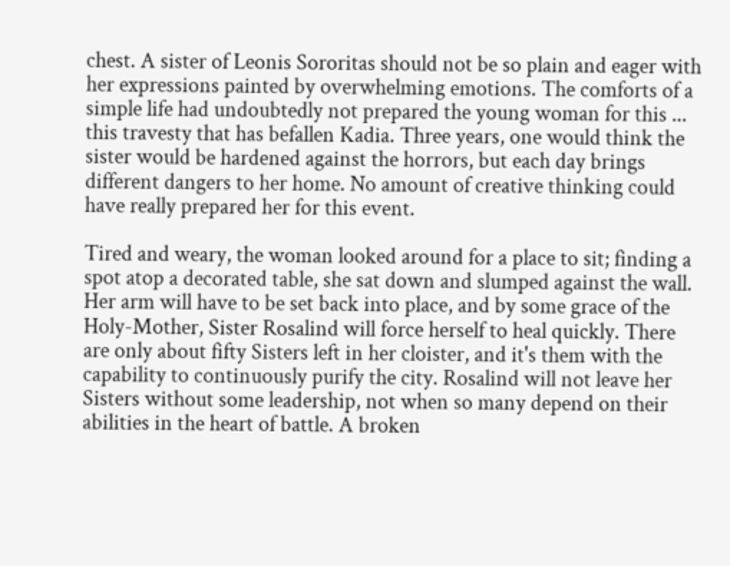chest. A sister of Leonis Sororitas should not be so plain and eager with her expressions painted by overwhelming emotions. The comforts of a simple life had undoubtedly not prepared the young woman for this ... this travesty that has befallen Kadia. Three years, one would think the sister would be hardened against the horrors, but each day brings different dangers to her home. No amount of creative thinking could have really prepared her for this event.

Tired and weary, the woman looked around for a place to sit; finding a spot atop a decorated table, she sat down and slumped against the wall. Her arm will have to be set back into place, and by some grace of the Holy-Mother, Sister Rosalind will force herself to heal quickly. There are only about fifty Sisters left in her cloister, and it's them with the capability to continuously purify the city. Rosalind will not leave her Sisters without some leadership, not when so many depend on their abilities in the heart of battle. A broken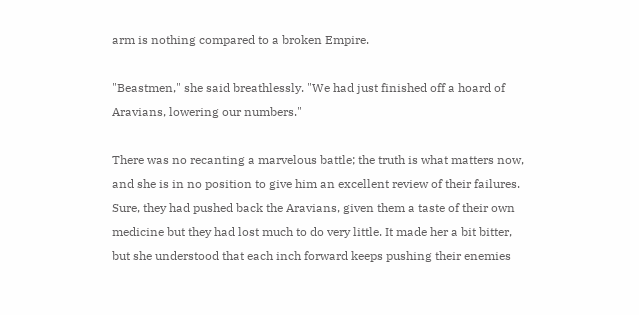arm is nothing compared to a broken Empire.

"Beastmen," she said breathlessly. "We had just finished off a hoard of Aravians, lowering our numbers."

There was no recanting a marvelous battle; the truth is what matters now, and she is in no position to give him an excellent review of their failures. Sure, they had pushed back the Aravians, given them a taste of their own medicine but they had lost much to do very little. It made her a bit bitter, but she understood that each inch forward keeps pushing their enemies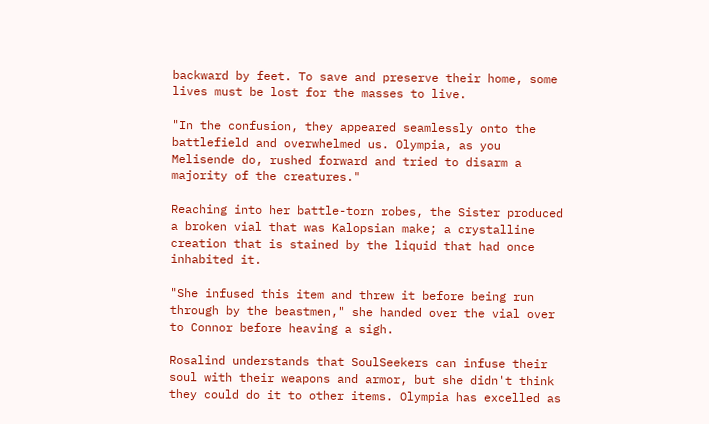backward by feet. To save and preserve their home, some lives must be lost for the masses to live.

"In the confusion, they appeared seamlessly onto the battlefield and overwhelmed us. Olympia, as you Melisende do, rushed forward and tried to disarm a majority of the creatures."

Reaching into her battle-torn robes, the Sister produced a broken vial that was Kalopsian make; a crystalline creation that is stained by the liquid that had once inhabited it.

"She infused this item and threw it before being run through by the beastmen," she handed over the vial over to Connor before heaving a sigh.

Rosalind understands that SoulSeekers can infuse their soul with their weapons and armor, but she didn't think they could do it to other items. Olympia has excelled as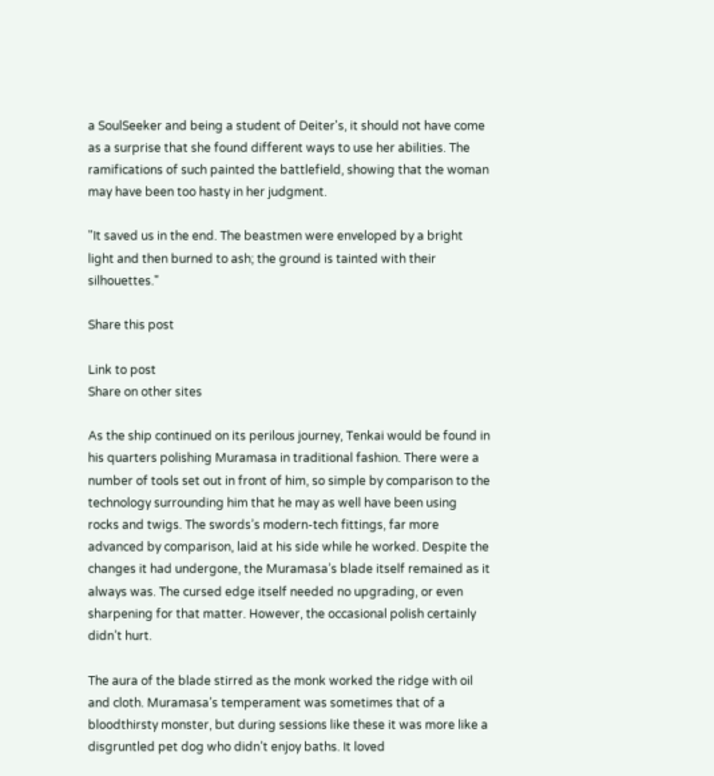a SoulSeeker and being a student of Deiter's, it should not have come as a surprise that she found different ways to use her abilities. The ramifications of such painted the battlefield, showing that the woman may have been too hasty in her judgment.

"It saved us in the end. The beastmen were enveloped by a bright light and then burned to ash; the ground is tainted with their silhouettes."

Share this post

Link to post
Share on other sites

As the ship continued on its perilous journey, Tenkai would be found in his quarters polishing Muramasa in traditional fashion. There were a number of tools set out in front of him, so simple by comparison to the technology surrounding him that he may as well have been using rocks and twigs. The swords’s modern-tech fittings, far more advanced by comparison, laid at his side while he worked. Despite the changes it had undergone, the Muramasa’s blade itself remained as it always was. The cursed edge itself needed no upgrading, or even sharpening for that matter. However, the occasional polish certainly didn’t hurt.

The aura of the blade stirred as the monk worked the ridge with oil and cloth. Muramasa’s temperament was sometimes that of a bloodthirsty monster, but during sessions like these it was more like a disgruntled pet dog who didn’t enjoy baths. It loved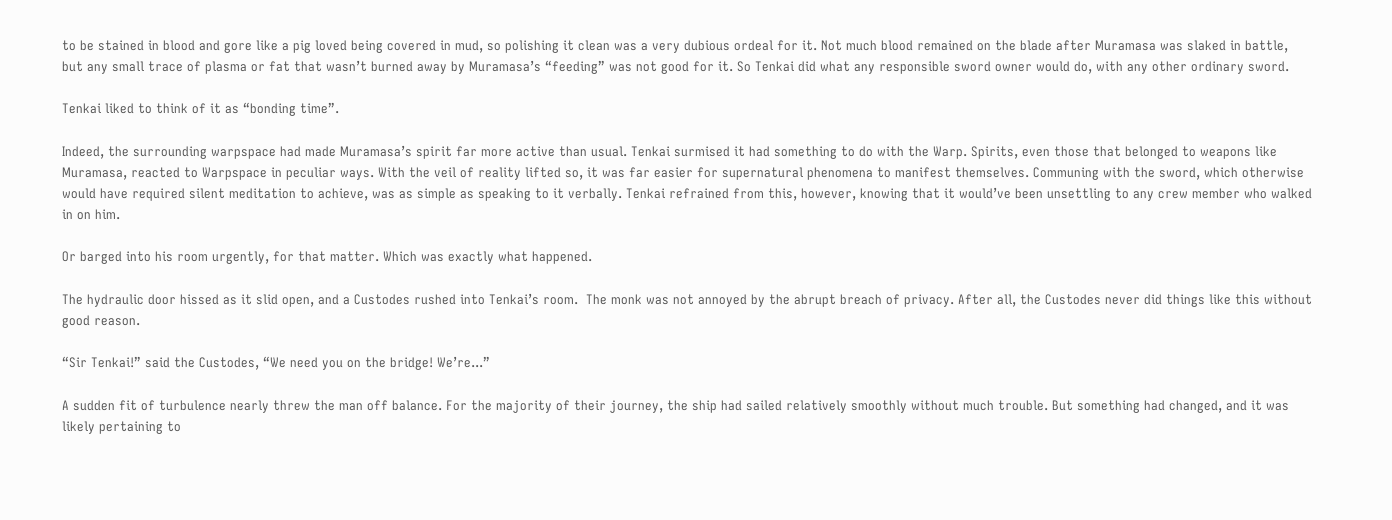to be stained in blood and gore like a pig loved being covered in mud, so polishing it clean was a very dubious ordeal for it. Not much blood remained on the blade after Muramasa was slaked in battle, but any small trace of plasma or fat that wasn’t burned away by Muramasa’s “feeding” was not good for it. So Tenkai did what any responsible sword owner would do, with any other ordinary sword.

Tenkai liked to think of it as “bonding time”.

Indeed, the surrounding warpspace had made Muramasa’s spirit far more active than usual. Tenkai surmised it had something to do with the Warp. Spirits, even those that belonged to weapons like Muramasa, reacted to Warpspace in peculiar ways. With the veil of reality lifted so, it was far easier for supernatural phenomena to manifest themselves. Communing with the sword, which otherwise would have required silent meditation to achieve, was as simple as speaking to it verbally. Tenkai refrained from this, however, knowing that it would’ve been unsettling to any crew member who walked in on him.

Or barged into his room urgently, for that matter. Which was exactly what happened.

The hydraulic door hissed as it slid open, and a Custodes rushed into Tenkai’s room.  The monk was not annoyed by the abrupt breach of privacy. After all, the Custodes never did things like this without good reason.

“Sir Tenkai!” said the Custodes, “We need you on the bridge! We’re...”

A sudden fit of turbulence nearly threw the man off balance. For the majority of their journey, the ship had sailed relatively smoothly without much trouble. But something had changed, and it was likely pertaining to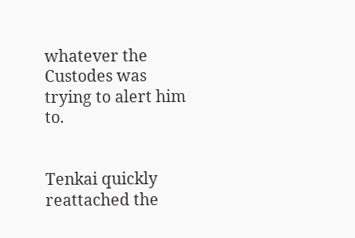whatever the Custodes was trying to alert him to.


Tenkai quickly reattached the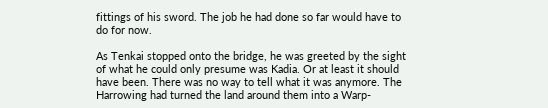fittings of his sword. The job he had done so far would have to do for now.

As Tenkai stopped onto the bridge, he was greeted by the sight of what he could only presume was Kadia. Or at least it should have been. There was no way to tell what it was anymore. The Harrowing had turned the land around them into a Warp-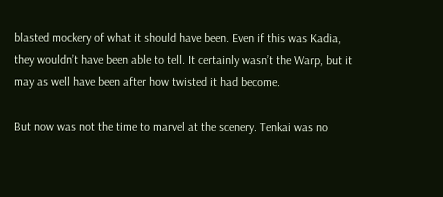blasted mockery of what it should have been. Even if this was Kadia, they wouldn’t have been able to tell. It certainly wasn’t the Warp, but it may as well have been after how twisted it had become.

But now was not the time to marvel at the scenery. Tenkai was no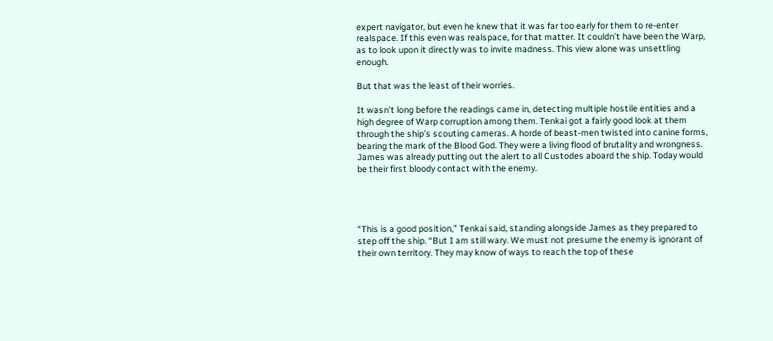expert navigator, but even he knew that it was far too early for them to re-enter realspace. If this even was realspace, for that matter. It couldn’t have been the Warp, as to look upon it directly was to invite madness. This view alone was unsettling enough.

But that was the least of their worries.

It wasn’t long before the readings came in, detecting multiple hostile entities and a high degree of Warp corruption among them. Tenkai got a fairly good look at them through the ship’s scouting cameras. A horde of beast-men twisted into canine forms, bearing the mark of the Blood God. They were a living flood of brutality and wrongness. James was already putting out the alert to all Custodes aboard the ship. Today would be their first bloody contact with the enemy.




“This is a good position,” Tenkai said, standing alongside James as they prepared to step off the ship. “But I am still wary. We must not presume the enemy is ignorant of their own territory. They may know of ways to reach the top of these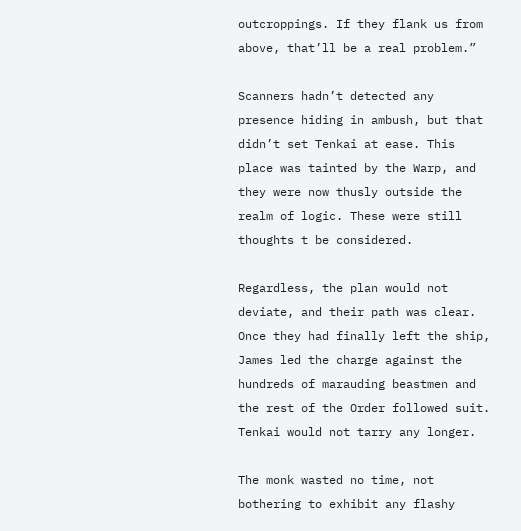outcroppings. If they flank us from above, that’ll be a real problem.”

Scanners hadn’t detected any presence hiding in ambush, but that didn’t set Tenkai at ease. This place was tainted by the Warp, and they were now thusly outside the realm of logic. These were still thoughts t be considered.

Regardless, the plan would not deviate, and their path was clear. Once they had finally left the ship, James led the charge against the hundreds of marauding beastmen and the rest of the Order followed suit. Tenkai would not tarry any longer.

The monk wasted no time, not bothering to exhibit any flashy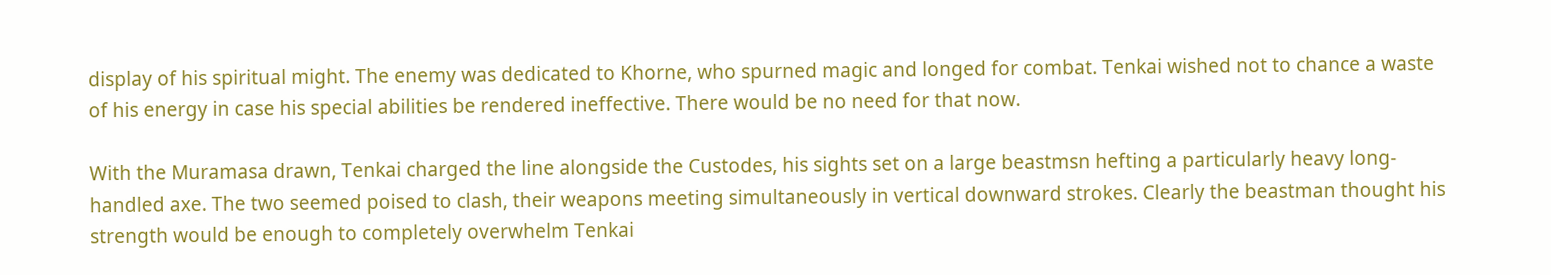display of his spiritual might. The enemy was dedicated to Khorne, who spurned magic and longed for combat. Tenkai wished not to chance a waste of his energy in case his special abilities be rendered ineffective. There would be no need for that now.

With the Muramasa drawn, Tenkai charged the line alongside the Custodes, his sights set on a large beastmsn hefting a particularly heavy long-handled axe. The two seemed poised to clash, their weapons meeting simultaneously in vertical downward strokes. Clearly the beastman thought his strength would be enough to completely overwhelm Tenkai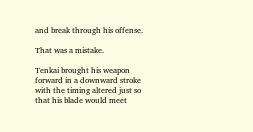and break through his offense.

That was a mistake.

Tenkai brought his weapon forward in a downward stroke with the timing altered just so that his blade would meet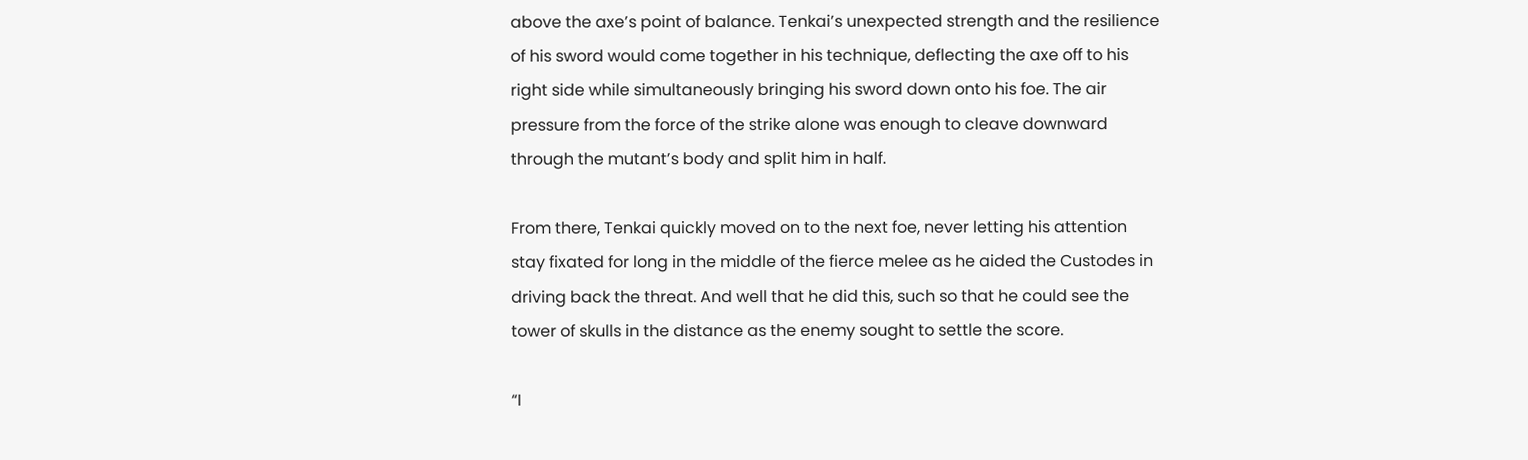above the axe’s point of balance. Tenkai’s unexpected strength and the resilience of his sword would come together in his technique, deflecting the axe off to his right side while simultaneously bringing his sword down onto his foe. The air pressure from the force of the strike alone was enough to cleave downward through the mutant’s body and split him in half.

From there, Tenkai quickly moved on to the next foe, never letting his attention stay fixated for long in the middle of the fierce melee as he aided the Custodes in driving back the threat. And well that he did this, such so that he could see the tower of skulls in the distance as the enemy sought to settle the score.

“I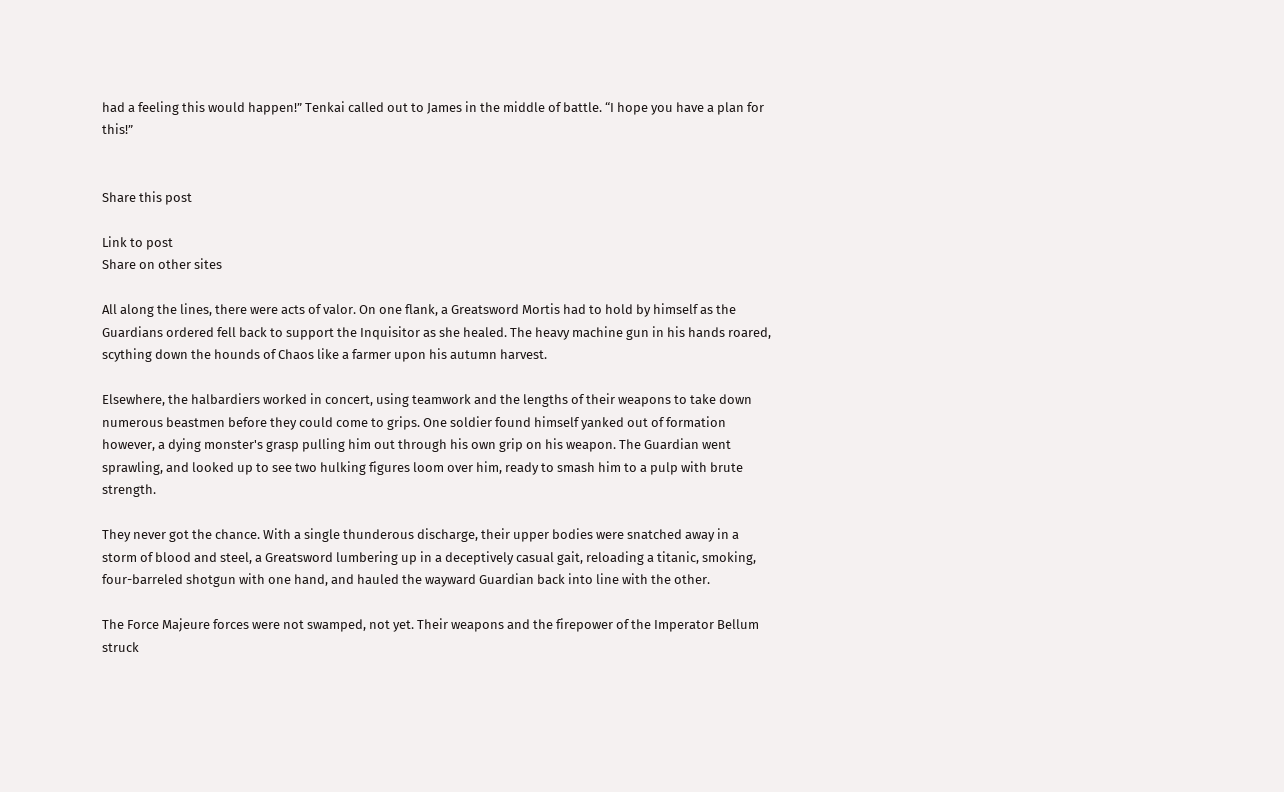had a feeling this would happen!” Tenkai called out to James in the middle of battle. “I hope you have a plan for this!”


Share this post

Link to post
Share on other sites

All along the lines, there were acts of valor. On one flank, a Greatsword Mortis had to hold by himself as the Guardians ordered fell back to support the Inquisitor as she healed. The heavy machine gun in his hands roared, scything down the hounds of Chaos like a farmer upon his autumn harvest.

Elsewhere, the halbardiers worked in concert, using teamwork and the lengths of their weapons to take down numerous beastmen before they could come to grips. One soldier found himself yanked out of formation however, a dying monster's grasp pulling him out through his own grip on his weapon. The Guardian went sprawling, and looked up to see two hulking figures loom over him, ready to smash him to a pulp with brute strength.

They never got the chance. With a single thunderous discharge, their upper bodies were snatched away in a storm of blood and steel, a Greatsword lumbering up in a deceptively casual gait, reloading a titanic, smoking, four-barreled shotgun with one hand, and hauled the wayward Guardian back into line with the other.

The Force Majeure forces were not swamped, not yet. Their weapons and the firepower of the Imperator Bellum struck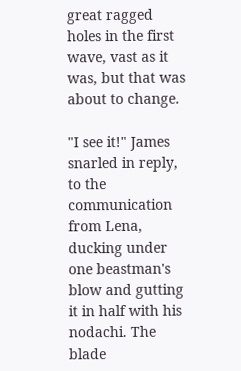great ragged holes in the first wave, vast as it was, but that was about to change.

"I see it!" James snarled in reply, to the communication from Lena, ducking under one beastman's blow and gutting it in half with his nodachi. The blade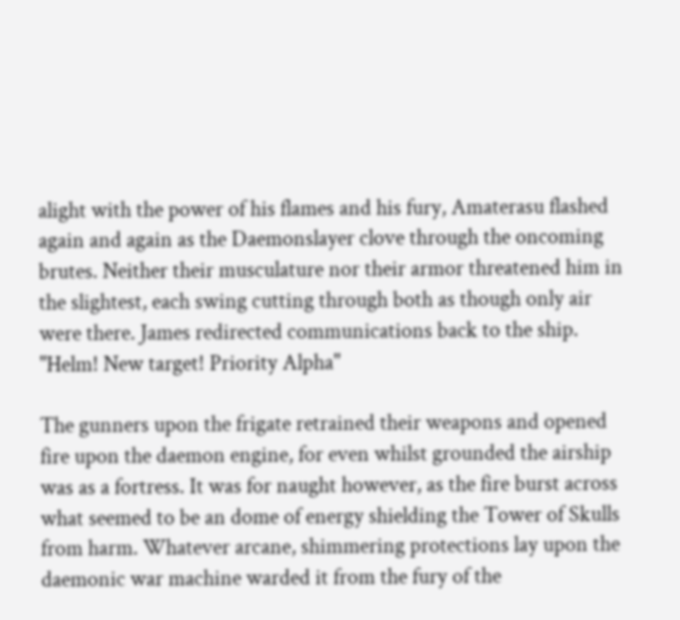alight with the power of his flames and his fury, Amaterasu flashed again and again as the Daemonslayer clove through the oncoming brutes. Neither their musculature nor their armor threatened him in the slightest, each swing cutting through both as though only air were there. James redirected communications back to the ship. "Helm! New target! Priority Alpha"

The gunners upon the frigate retrained their weapons and opened fire upon the daemon engine, for even whilst grounded the airship was as a fortress. It was for naught however, as the fire burst across what seemed to be an dome of energy shielding the Tower of Skulls from harm. Whatever arcane, shimmering protections lay upon the daemonic war machine warded it from the fury of the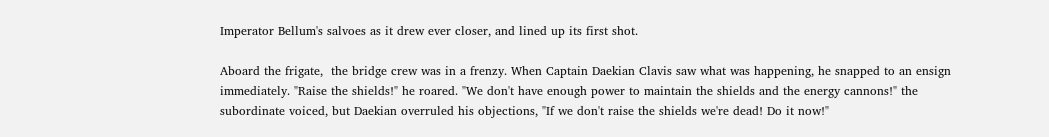Imperator Bellum's salvoes as it drew ever closer, and lined up its first shot.

Aboard the frigate,  the bridge crew was in a frenzy. When Captain Daekian Clavis saw what was happening, he snapped to an ensign immediately. "Raise the shields!" he roared. "We don't have enough power to maintain the shields and the energy cannons!" the subordinate voiced, but Daekian overruled his objections, "If we don't raise the shields we're dead! Do it now!"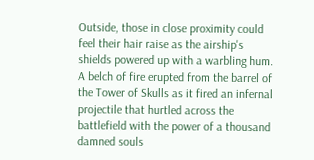Outside, those in close proximity could feel their hair raise as the airship's shields powered up with a warbling hum. A belch of fire erupted from the barrel of the Tower of Skulls as it fired an infernal projectile that hurtled across the battlefield with the power of a thousand damned souls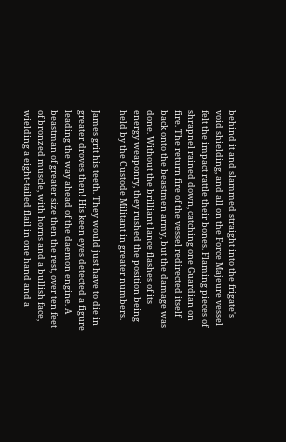behind it and slammed straight into the frigate's void shielding, and all on the Force Majeure vessel felt the impact rattle their bones. Flaming pieces of shrapnel rained down, catching one Guardian on fire. The return fire of the vessel redirected itself back onto the beastmen army, but the damage was done. Without the brilliant lance flashes of its energy weaponry, they rushed the position being held by the Custode Militant in greater numbers.

James grit his teeth. They would just have to die in greater droves then! His keen eyes detected a figure leading the way ahead of the daemon engine. A beastman of greater size then the rest, over ten feet of bronzed muscle, with horns and a bullish face, wielding a eight-tailed flail in one hand and a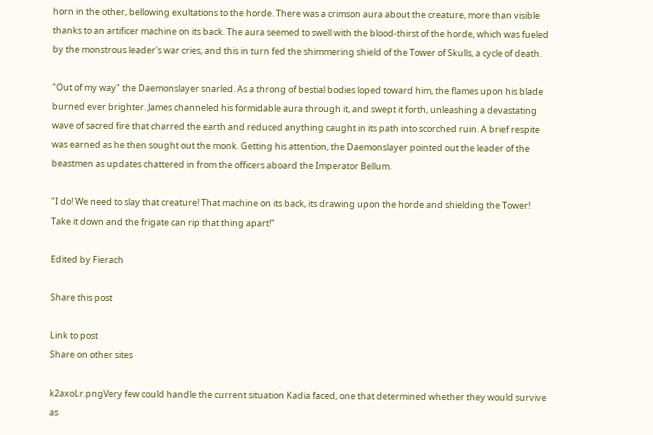horn in the other, bellowing exultations to the horde. There was a crimson aura about the creature, more than visible thanks to an artificer machine on its back. The aura seemed to swell with the blood-thirst of the horde, which was fueled by the monstrous leader's war cries, and this in turn fed the shimmering shield of the Tower of Skulls, a cycle of death.

"Out of my way" the Daemonslayer snarled. As a throng of bestial bodies loped toward him, the flames upon his blade burned ever brighter. James channeled his formidable aura through it, and swept it forth, unleashing a devastating wave of sacred fire that charred the earth and reduced anything caught in its path into scorched ruin. A brief respite was earned as he then sought out the monk. Getting his attention, the Daemonslayer pointed out the leader of the beastmen as updates chattered in from the officers aboard the Imperator Bellum.

"I do! We need to slay that creature! That machine on its back, its drawing upon the horde and shielding the Tower! Take it down and the frigate can rip that thing apart!"

Edited by Fierach

Share this post

Link to post
Share on other sites

k2axoLr.pngVery few could handle the current situation Kadia faced, one that determined whether they would survive as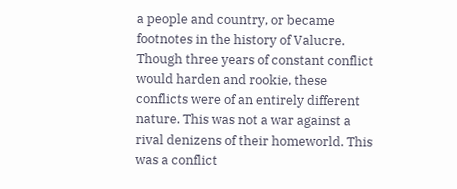a people and country, or became footnotes in the history of Valucre. Though three years of constant conflict would harden and rookie, these conflicts were of an entirely different nature. This was not a war against a rival denizens of their homeworld. This was a conflict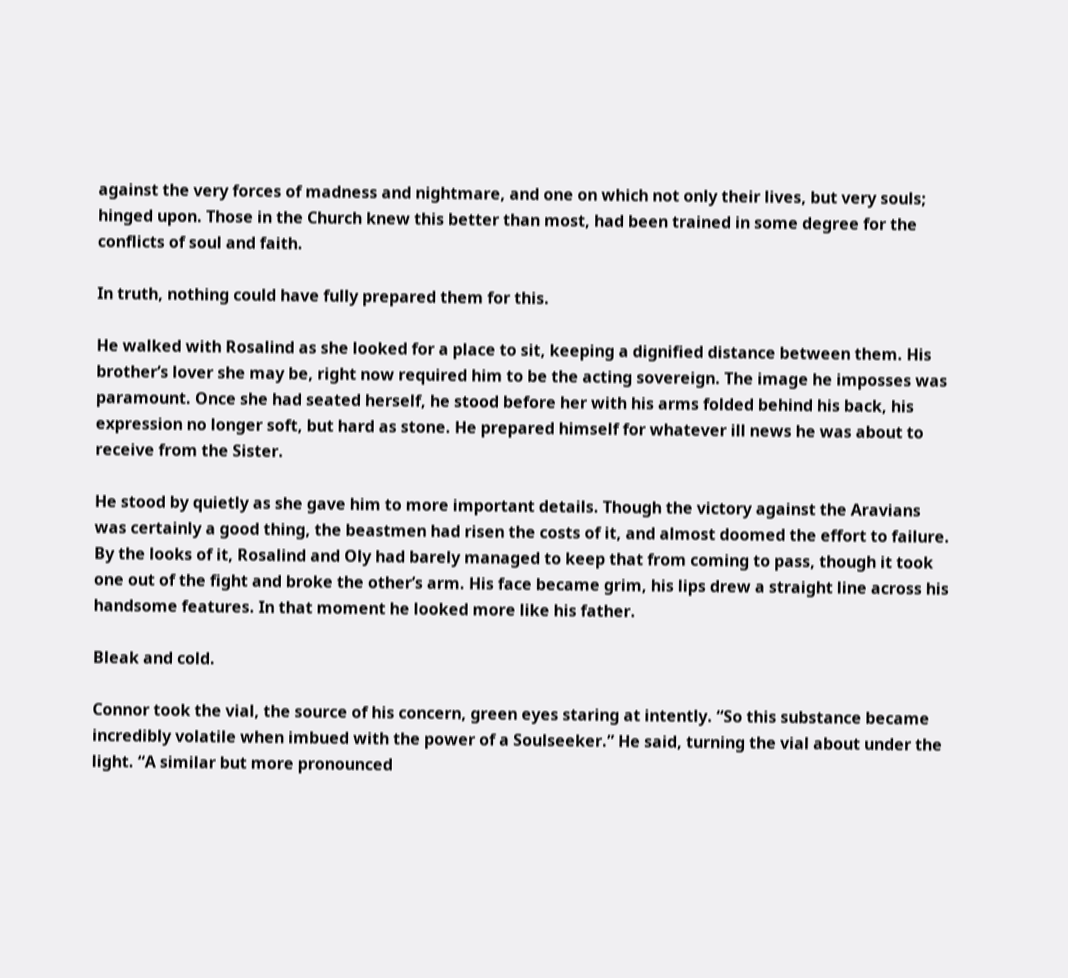against the very forces of madness and nightmare, and one on which not only their lives, but very souls; hinged upon. Those in the Church knew this better than most, had been trained in some degree for the conflicts of soul and faith.

In truth, nothing could have fully prepared them for this.

He walked with Rosalind as she looked for a place to sit, keeping a dignified distance between them. His brother’s lover she may be, right now required him to be the acting sovereign. The image he imposses was paramount. Once she had seated herself, he stood before her with his arms folded behind his back, his expression no longer soft, but hard as stone. He prepared himself for whatever ill news he was about to receive from the Sister.

He stood by quietly as she gave him to more important details. Though the victory against the Aravians was certainly a good thing, the beastmen had risen the costs of it, and almost doomed the effort to failure. By the looks of it, Rosalind and Oly had barely managed to keep that from coming to pass, though it took one out of the fight and broke the other’s arm. His face became grim, his lips drew a straight line across his handsome features. In that moment he looked more like his father.

Bleak and cold.

Connor took the vial, the source of his concern, green eyes staring at intently. “So this substance became incredibly volatile when imbued with the power of a Soulseeker.” He said, turning the vial about under the light. “A similar but more pronounced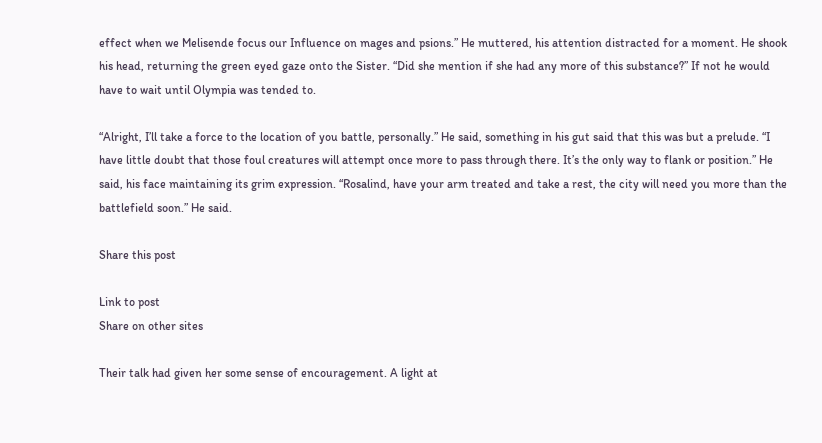effect when we Melisende focus our Influence on mages and psions.” He muttered, his attention distracted for a moment. He shook his head, returning the green eyed gaze onto the Sister. “Did she mention if she had any more of this substance?” If not he would have to wait until Olympia was tended to.

“Alright, I’ll take a force to the location of you battle, personally.” He said, something in his gut said that this was but a prelude. “I have little doubt that those foul creatures will attempt once more to pass through there. It’s the only way to flank or position.” He said, his face maintaining its grim expression. “Rosalind, have your arm treated and take a rest, the city will need you more than the battlefield soon.” He said.

Share this post

Link to post
Share on other sites

Their talk had given her some sense of encouragement. A light at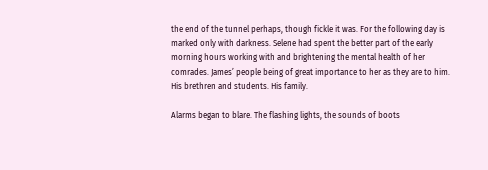the end of the tunnel perhaps, though fickle it was. For the following day is marked only with darkness. Selene had spent the better part of the early morning hours working with and brightening the mental health of her comrades. James’ people being of great importance to her as they are to him. His brethren and students. His family.

Alarms began to blare. The flashing lights, the sounds of boots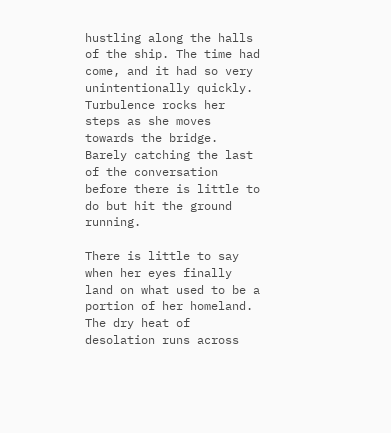hustling along the halls of the ship. The time had come, and it had so very unintentionally quickly. Turbulence rocks her steps as she moves towards the bridge. Barely catching the last of the conversation before there is little to do but hit the ground running.

There is little to say when her eyes finally land on what used to be a portion of her homeland. The dry heat of desolation runs across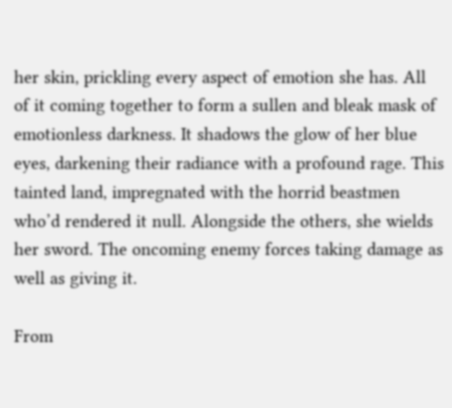her skin, prickling every aspect of emotion she has. All of it coming together to form a sullen and bleak mask of emotionless darkness. It shadows the glow of her blue eyes, darkening their radiance with a profound rage. This tainted land, impregnated with the horrid beastmen who’d rendered it null. Alongside the others, she wields her sword. The oncoming enemy forces taking damage as well as giving it.

From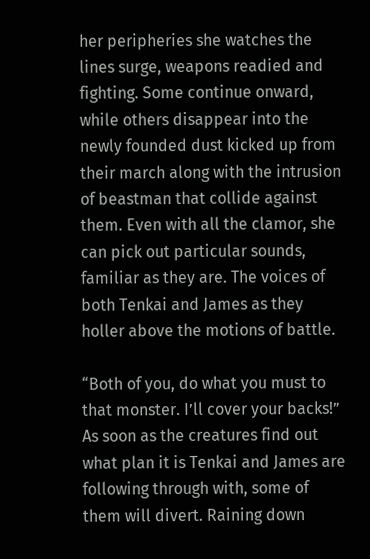her peripheries she watches the lines surge, weapons readied and fighting. Some continue onward, while others disappear into the newly founded dust kicked up from their march along with the intrusion of beastman that collide against them. Even with all the clamor, she can pick out particular sounds, familiar as they are. The voices of both Tenkai and James as they holler above the motions of battle.

“Both of you, do what you must to that monster. I’ll cover your backs!” As soon as the creatures find out what plan it is Tenkai and James are following through with, some of them will divert. Raining down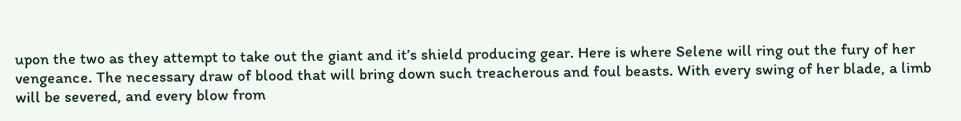upon the two as they attempt to take out the giant and it’s shield producing gear. Here is where Selene will ring out the fury of her vengeance. The necessary draw of blood that will bring down such treacherous and foul beasts. With every swing of her blade, a limb will be severed, and every blow from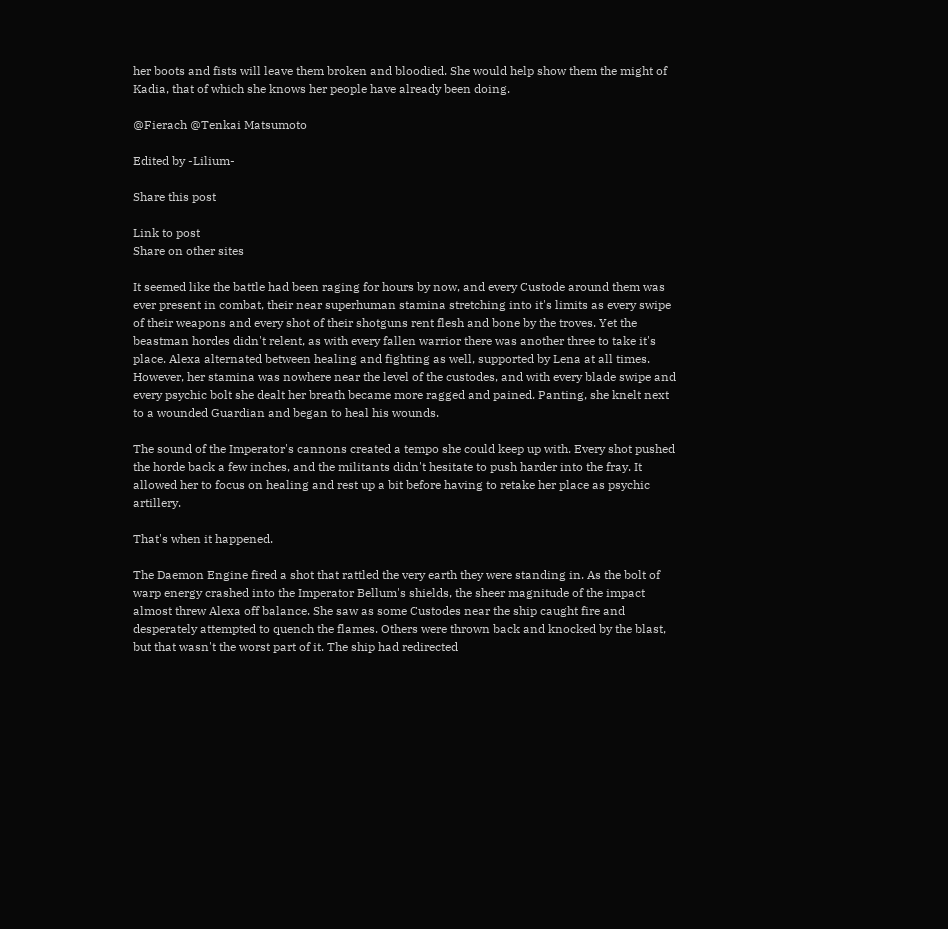her boots and fists will leave them broken and bloodied. She would help show them the might of Kadia, that of which she knows her people have already been doing.

@Fierach @Tenkai Matsumoto

Edited by -Lilium-

Share this post

Link to post
Share on other sites

It seemed like the battle had been raging for hours by now, and every Custode around them was ever present in combat, their near superhuman stamina stretching into it's limits as every swipe of their weapons and every shot of their shotguns rent flesh and bone by the troves. Yet the beastman hordes didn't relent, as with every fallen warrior there was another three to take it's place. Alexa alternated between healing and fighting as well, supported by Lena at all times. However, her stamina was nowhere near the level of the custodes, and with every blade swipe and every psychic bolt she dealt her breath became more ragged and pained. Panting, she knelt next to a wounded Guardian and began to heal his wounds.

The sound of the Imperator's cannons created a tempo she could keep up with. Every shot pushed the horde back a few inches, and the militants didn't hesitate to push harder into the fray. It allowed her to focus on healing and rest up a bit before having to retake her place as psychic artillery.

That's when it happened.

The Daemon Engine fired a shot that rattled the very earth they were standing in. As the bolt of warp energy crashed into the Imperator Bellum's shields, the sheer magnitude of the impact almost threw Alexa off balance. She saw as some Custodes near the ship caught fire and desperately attempted to quench the flames. Others were thrown back and knocked by the blast, but that wasn't the worst part of it. The ship had redirected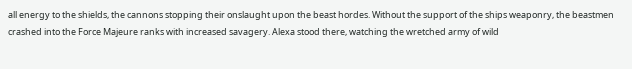all energy to the shields, the cannons stopping their onslaught upon the beast hordes. Without the support of the ships weaponry, the beastmen crashed into the Force Majeure ranks with increased savagery. Alexa stood there, watching the wretched army of wild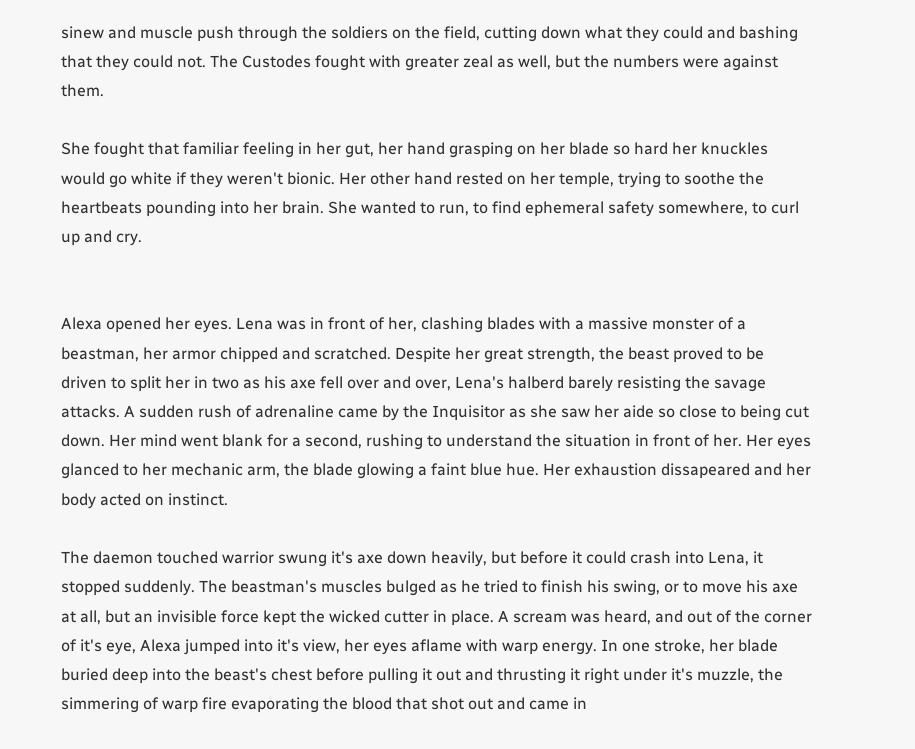sinew and muscle push through the soldiers on the field, cutting down what they could and bashing that they could not. The Custodes fought with greater zeal as well, but the numbers were against them.

She fought that familiar feeling in her gut, her hand grasping on her blade so hard her knuckles would go white if they weren't bionic. Her other hand rested on her temple, trying to soothe the heartbeats pounding into her brain. She wanted to run, to find ephemeral safety somewhere, to curl up and cry.


Alexa opened her eyes. Lena was in front of her, clashing blades with a massive monster of a beastman, her armor chipped and scratched. Despite her great strength, the beast proved to be driven to split her in two as his axe fell over and over, Lena's halberd barely resisting the savage attacks. A sudden rush of adrenaline came by the Inquisitor as she saw her aide so close to being cut down. Her mind went blank for a second, rushing to understand the situation in front of her. Her eyes glanced to her mechanic arm, the blade glowing a faint blue hue. Her exhaustion dissapeared and her body acted on instinct.

The daemon touched warrior swung it's axe down heavily, but before it could crash into Lena, it stopped suddenly. The beastman's muscles bulged as he tried to finish his swing, or to move his axe at all, but an invisible force kept the wicked cutter in place. A scream was heard, and out of the corner of it's eye, Alexa jumped into it's view, her eyes aflame with warp energy. In one stroke, her blade buried deep into the beast's chest before pulling it out and thrusting it right under it's muzzle, the simmering of warp fire evaporating the blood that shot out and came in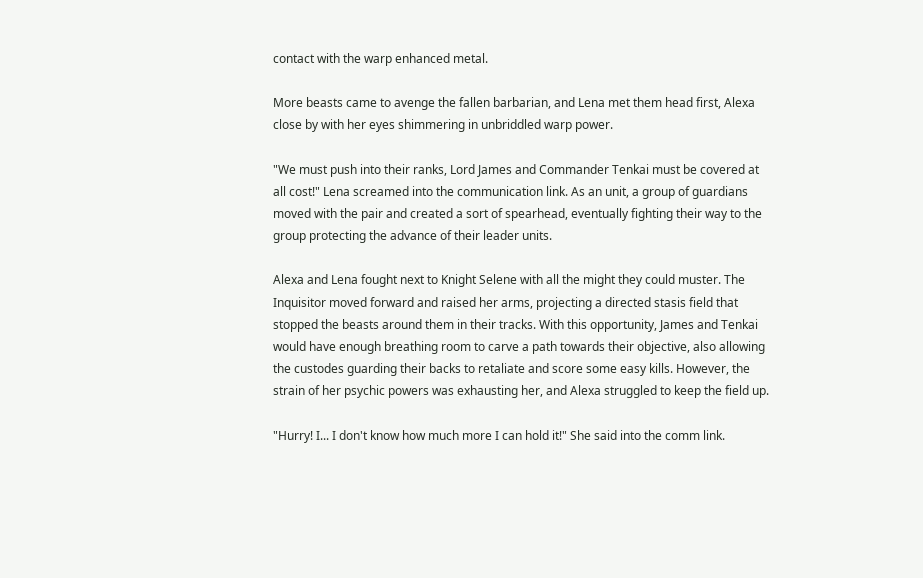contact with the warp enhanced metal.

More beasts came to avenge the fallen barbarian, and Lena met them head first, Alexa close by with her eyes shimmering in unbriddled warp power.

"We must push into their ranks, Lord James and Commander Tenkai must be covered at all cost!" Lena screamed into the communication link. As an unit, a group of guardians moved with the pair and created a sort of spearhead, eventually fighting their way to the group protecting the advance of their leader units.

Alexa and Lena fought next to Knight Selene with all the might they could muster. The Inquisitor moved forward and raised her arms, projecting a directed stasis field that stopped the beasts around them in their tracks. With this opportunity, James and Tenkai would have enough breathing room to carve a path towards their objective, also allowing the custodes guarding their backs to retaliate and score some easy kills. However, the strain of her psychic powers was exhausting her, and Alexa struggled to keep the field up.

"Hurry! I... I don't know how much more I can hold it!" She said into the comm link.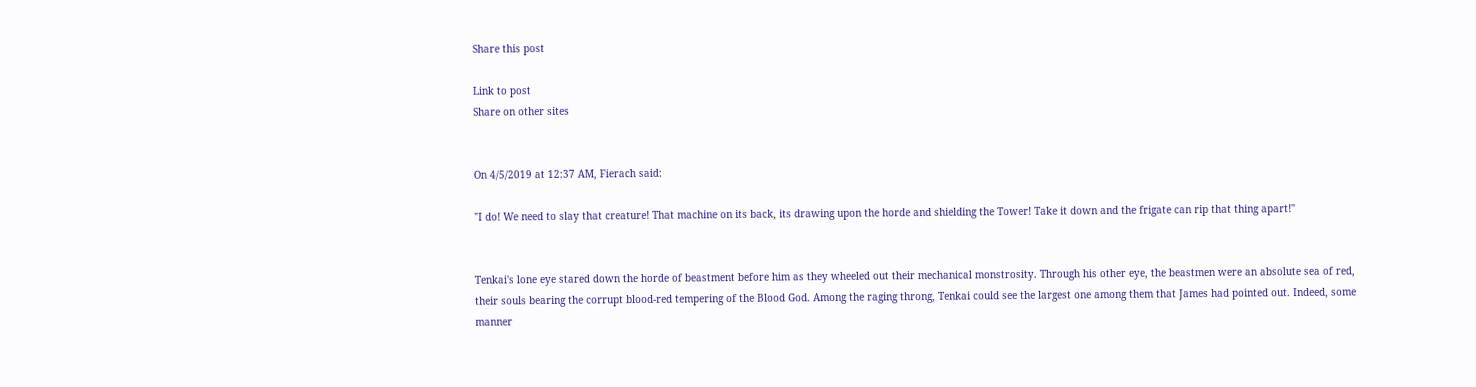Share this post

Link to post
Share on other sites


On 4/5/2019 at 12:37 AM, Fierach said:

"I do! We need to slay that creature! That machine on its back, its drawing upon the horde and shielding the Tower! Take it down and the frigate can rip that thing apart!"


Tenkai's lone eye stared down the horde of beastment before him as they wheeled out their mechanical monstrosity. Through his other eye, the beastmen were an absolute sea of red, their souls bearing the corrupt blood-red tempering of the Blood God. Among the raging throng, Tenkai could see the largest one among them that James had pointed out. Indeed, some manner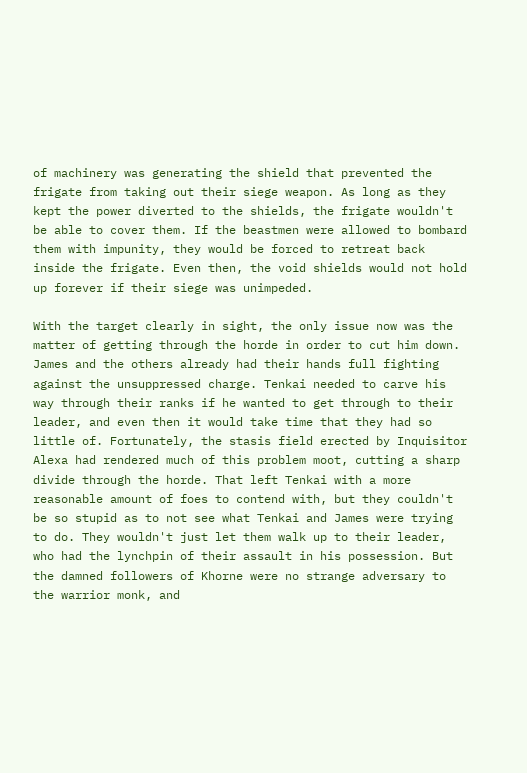of machinery was generating the shield that prevented the frigate from taking out their siege weapon. As long as they kept the power diverted to the shields, the frigate wouldn't be able to cover them. If the beastmen were allowed to bombard them with impunity, they would be forced to retreat back inside the frigate. Even then, the void shields would not hold up forever if their siege was unimpeded.

With the target clearly in sight, the only issue now was the matter of getting through the horde in order to cut him down. James and the others already had their hands full fighting against the unsuppressed charge. Tenkai needed to carve his way through their ranks if he wanted to get through to their leader, and even then it would take time that they had so little of. Fortunately, the stasis field erected by Inquisitor Alexa had rendered much of this problem moot, cutting a sharp divide through the horde. That left Tenkai with a more reasonable amount of foes to contend with, but they couldn't be so stupid as to not see what Tenkai and James were trying to do. They wouldn't just let them walk up to their leader, who had the lynchpin of their assault in his possession. But the damned followers of Khorne were no strange adversary to the warrior monk, and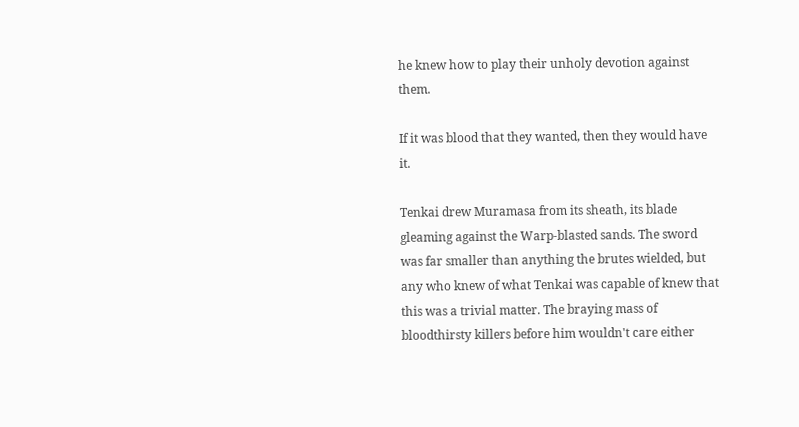he knew how to play their unholy devotion against them.

If it was blood that they wanted, then they would have it.

Tenkai drew Muramasa from its sheath, its blade gleaming against the Warp-blasted sands. The sword was far smaller than anything the brutes wielded, but any who knew of what Tenkai was capable of knew that this was a trivial matter. The braying mass of bloodthirsty killers before him wouldn't care either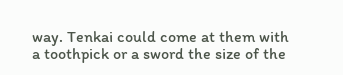way. Tenkai could come at them with a toothpick or a sword the size of the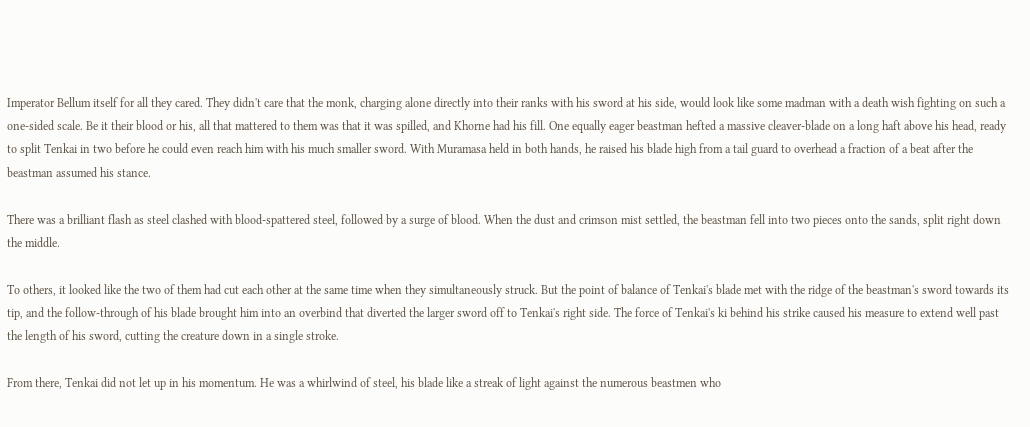Imperator Bellum itself for all they cared. They didn't care that the monk, charging alone directly into their ranks with his sword at his side, would look like some madman with a death wish fighting on such a one-sided scale. Be it their blood or his, all that mattered to them was that it was spilled, and Khorne had his fill. One equally eager beastman hefted a massive cleaver-blade on a long haft above his head, ready to split Tenkai in two before he could even reach him with his much smaller sword. With Muramasa held in both hands, he raised his blade high from a tail guard to overhead a fraction of a beat after the beastman assumed his stance.

There was a brilliant flash as steel clashed with blood-spattered steel, followed by a surge of blood. When the dust and crimson mist settled, the beastman fell into two pieces onto the sands, split right down the middle.

To others, it looked like the two of them had cut each other at the same time when they simultaneously struck. But the point of balance of Tenkai's blade met with the ridge of the beastman's sword towards its tip, and the follow-through of his blade brought him into an overbind that diverted the larger sword off to Tenkai's right side. The force of Tenkai's ki behind his strike caused his measure to extend well past the length of his sword, cutting the creature down in a single stroke.

From there, Tenkai did not let up in his momentum. He was a whirlwind of steel, his blade like a streak of light against the numerous beastmen who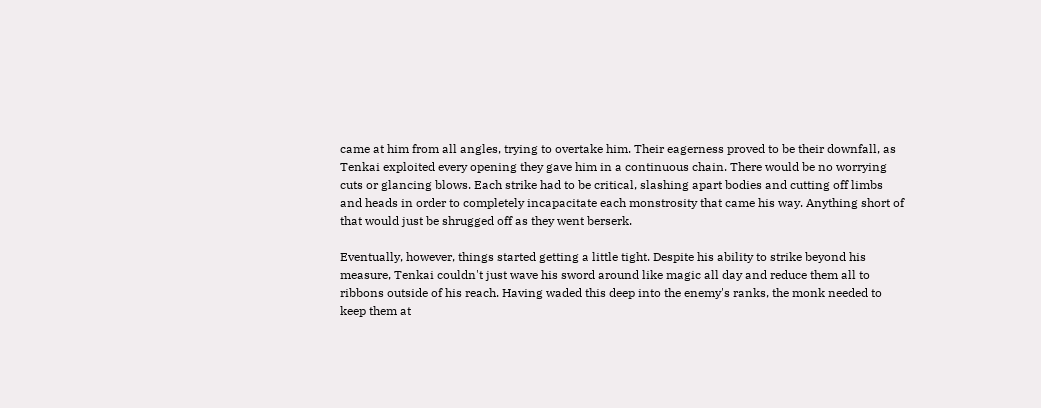came at him from all angles, trying to overtake him. Their eagerness proved to be their downfall, as Tenkai exploited every opening they gave him in a continuous chain. There would be no worrying cuts or glancing blows. Each strike had to be critical, slashing apart bodies and cutting off limbs and heads in order to completely incapacitate each monstrosity that came his way. Anything short of that would just be shrugged off as they went berserk.

Eventually, however, things started getting a little tight. Despite his ability to strike beyond his measure, Tenkai couldn't just wave his sword around like magic all day and reduce them all to ribbons outside of his reach. Having waded this deep into the enemy's ranks, the monk needed to keep them at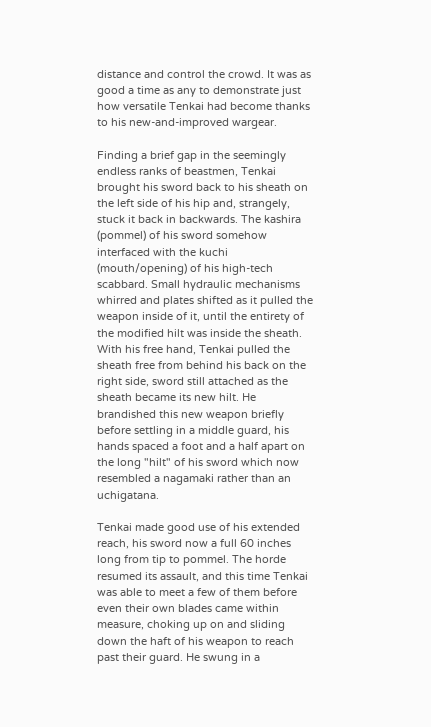distance and control the crowd. It was as good a time as any to demonstrate just how versatile Tenkai had become thanks to his new-and-improved wargear.

Finding a brief gap in the seemingly endless ranks of beastmen, Tenkai brought his sword back to his sheath on the left side of his hip and, strangely, stuck it back in backwards. The kashira (pommel) of his sword somehow interfaced with the kuchi (mouth/opening) of his high-tech scabbard. Small hydraulic mechanisms whirred and plates shifted as it pulled the weapon inside of it, until the entirety of the modified hilt was inside the sheath. With his free hand, Tenkai pulled the sheath free from behind his back on the right side, sword still attached as the sheath became its new hilt. He brandished this new weapon briefly before settling in a middle guard, his hands spaced a foot and a half apart on the long "hilt" of his sword which now resembled a nagamaki rather than an uchigatana.

Tenkai made good use of his extended reach, his sword now a full 60 inches long from tip to pommel. The horde resumed its assault, and this time Tenkai was able to meet a few of them before even their own blades came within measure, choking up on and sliding down the haft of his weapon to reach past their guard. He swung in a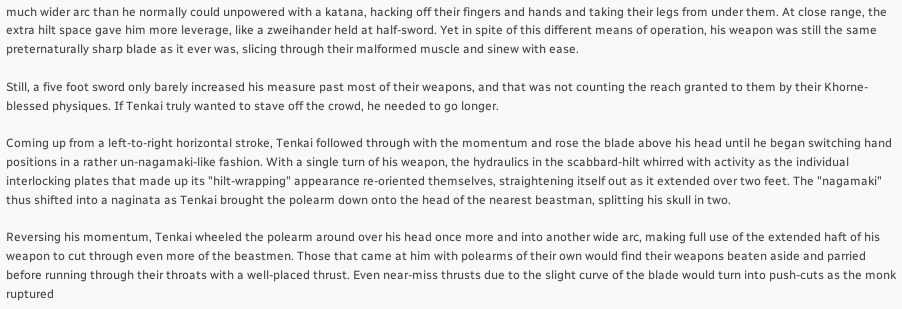much wider arc than he normally could unpowered with a katana, hacking off their fingers and hands and taking their legs from under them. At close range, the extra hilt space gave him more leverage, like a zweihander held at half-sword. Yet in spite of this different means of operation, his weapon was still the same preternaturally sharp blade as it ever was, slicing through their malformed muscle and sinew with ease.

Still, a five foot sword only barely increased his measure past most of their weapons, and that was not counting the reach granted to them by their Khorne-blessed physiques. If Tenkai truly wanted to stave off the crowd, he needed to go longer.

Coming up from a left-to-right horizontal stroke, Tenkai followed through with the momentum and rose the blade above his head until he began switching hand positions in a rather un-nagamaki-like fashion. With a single turn of his weapon, the hydraulics in the scabbard-hilt whirred with activity as the individual interlocking plates that made up its "hilt-wrapping" appearance re-oriented themselves, straightening itself out as it extended over two feet. The "nagamaki" thus shifted into a naginata as Tenkai brought the polearm down onto the head of the nearest beastman, splitting his skull in two.

Reversing his momentum, Tenkai wheeled the polearm around over his head once more and into another wide arc, making full use of the extended haft of his weapon to cut through even more of the beastmen. Those that came at him with polearms of their own would find their weapons beaten aside and parried before running through their throats with a well-placed thrust. Even near-miss thrusts due to the slight curve of the blade would turn into push-cuts as the monk ruptured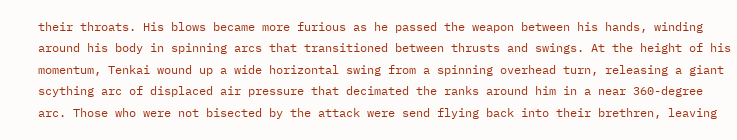their throats. His blows became more furious as he passed the weapon between his hands, winding around his body in spinning arcs that transitioned between thrusts and swings. At the height of his momentum, Tenkai wound up a wide horizontal swing from a spinning overhead turn, releasing a giant scything arc of displaced air pressure that decimated the ranks around him in a near 360-degree arc. Those who were not bisected by the attack were send flying back into their brethren, leaving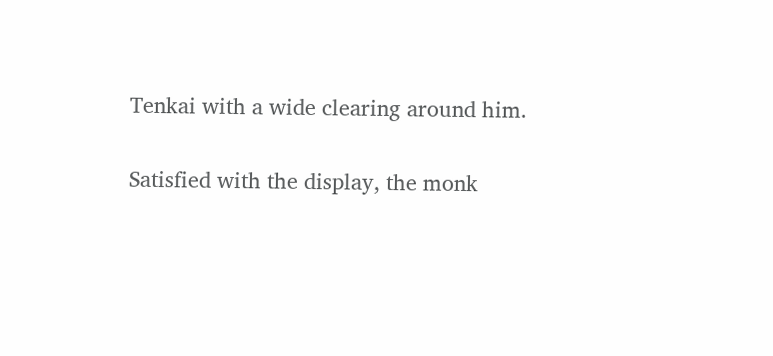Tenkai with a wide clearing around him.

Satisfied with the display, the monk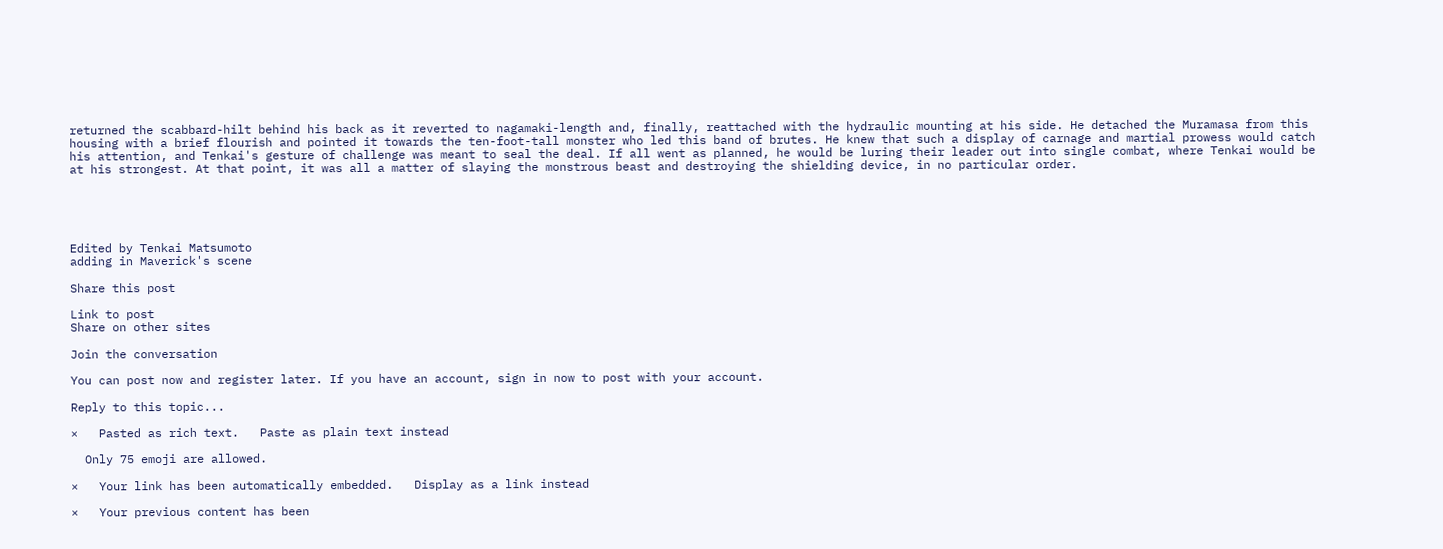returned the scabbard-hilt behind his back as it reverted to nagamaki-length and, finally, reattached with the hydraulic mounting at his side. He detached the Muramasa from this housing with a brief flourish and pointed it towards the ten-foot-tall monster who led this band of brutes. He knew that such a display of carnage and martial prowess would catch his attention, and Tenkai's gesture of challenge was meant to seal the deal. If all went as planned, he would be luring their leader out into single combat, where Tenkai would be at his strongest. At that point, it was all a matter of slaying the monstrous beast and destroying the shielding device, in no particular order.





Edited by Tenkai Matsumoto
adding in Maverick's scene

Share this post

Link to post
Share on other sites

Join the conversation

You can post now and register later. If you have an account, sign in now to post with your account.

Reply to this topic...

×   Pasted as rich text.   Paste as plain text instead

  Only 75 emoji are allowed.

×   Your link has been automatically embedded.   Display as a link instead

×   Your previous content has been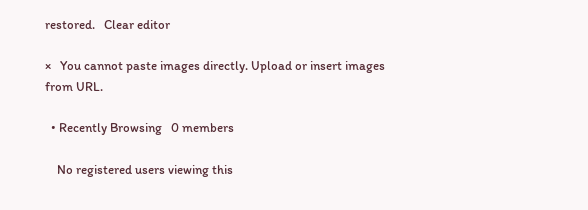restored.   Clear editor

×   You cannot paste images directly. Upload or insert images from URL.

  • Recently Browsing   0 members

    No registered users viewing this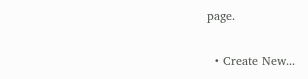page.

  • Create New...